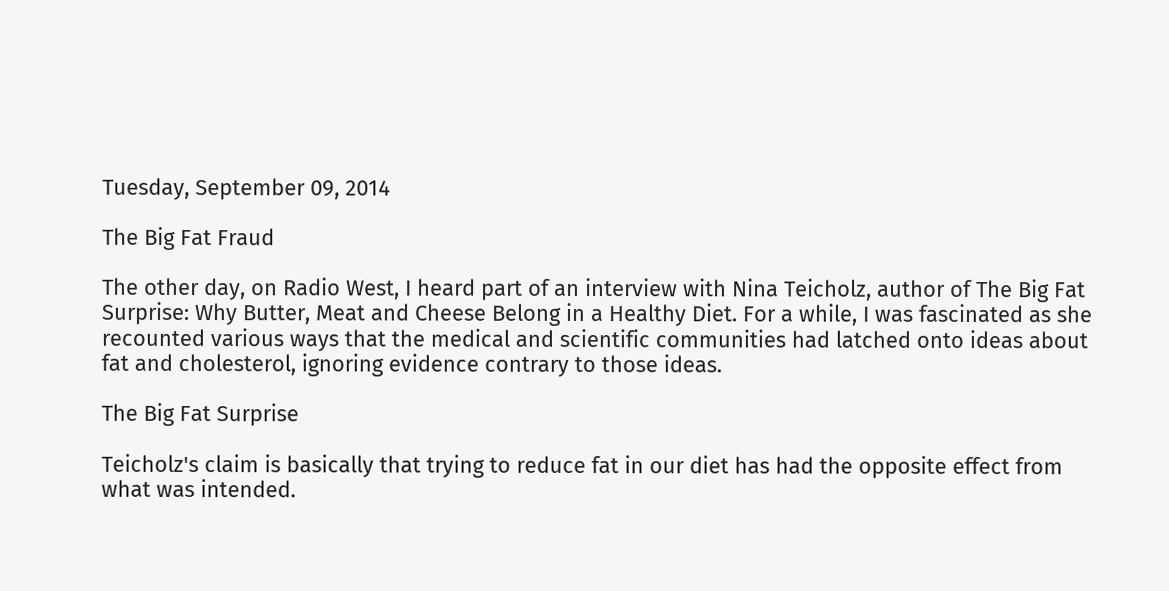Tuesday, September 09, 2014

The Big Fat Fraud

The other day, on Radio West, I heard part of an interview with Nina Teicholz, author of The Big Fat Surprise: Why Butter, Meat and Cheese Belong in a Healthy Diet. For a while, I was fascinated as she recounted various ways that the medical and scientific communities had latched onto ideas about fat and cholesterol, ignoring evidence contrary to those ideas.

The Big Fat Surprise

Teicholz's claim is basically that trying to reduce fat in our diet has had the opposite effect from what was intended.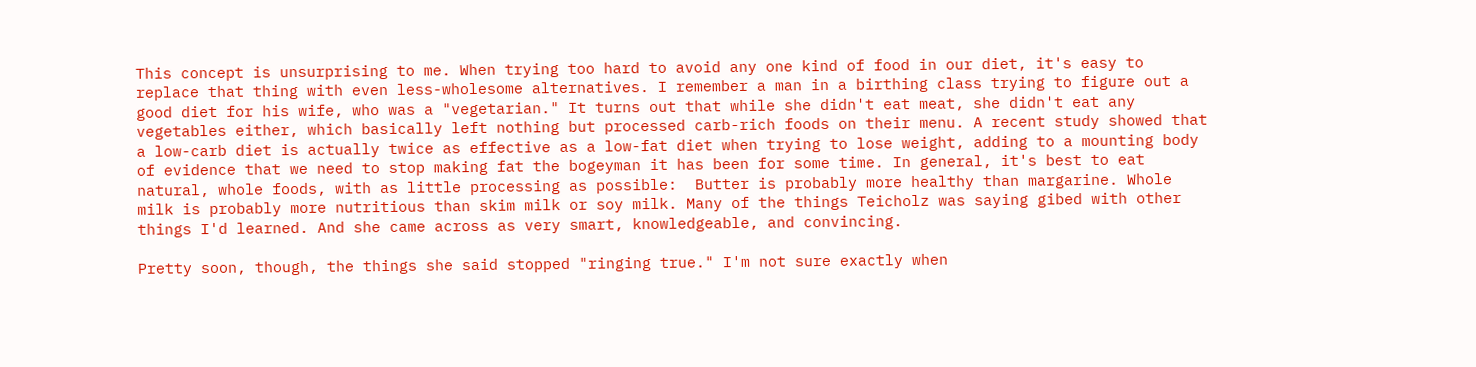This concept is unsurprising to me. When trying too hard to avoid any one kind of food in our diet, it's easy to replace that thing with even less-wholesome alternatives. I remember a man in a birthing class trying to figure out a good diet for his wife, who was a "vegetarian." It turns out that while she didn't eat meat, she didn't eat any vegetables either, which basically left nothing but processed carb-rich foods on their menu. A recent study showed that a low-carb diet is actually twice as effective as a low-fat diet when trying to lose weight, adding to a mounting body of evidence that we need to stop making fat the bogeyman it has been for some time. In general, it's best to eat natural, whole foods, with as little processing as possible:  Butter is probably more healthy than margarine. Whole milk is probably more nutritious than skim milk or soy milk. Many of the things Teicholz was saying gibed with other things I'd learned. And she came across as very smart, knowledgeable, and convincing.

Pretty soon, though, the things she said stopped "ringing true." I'm not sure exactly when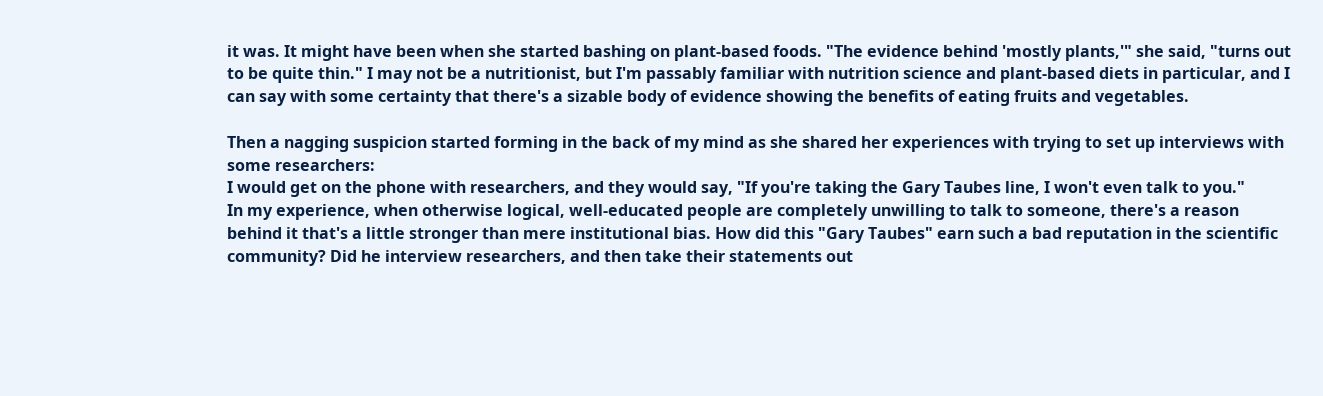it was. It might have been when she started bashing on plant-based foods. "The evidence behind 'mostly plants,'" she said, "turns out to be quite thin." I may not be a nutritionist, but I'm passably familiar with nutrition science and plant-based diets in particular, and I can say with some certainty that there's a sizable body of evidence showing the benefits of eating fruits and vegetables.

Then a nagging suspicion started forming in the back of my mind as she shared her experiences with trying to set up interviews with some researchers:
I would get on the phone with researchers, and they would say, "If you're taking the Gary Taubes line, I won't even talk to you."
In my experience, when otherwise logical, well-educated people are completely unwilling to talk to someone, there's a reason behind it that's a little stronger than mere institutional bias. How did this "Gary Taubes" earn such a bad reputation in the scientific community? Did he interview researchers, and then take their statements out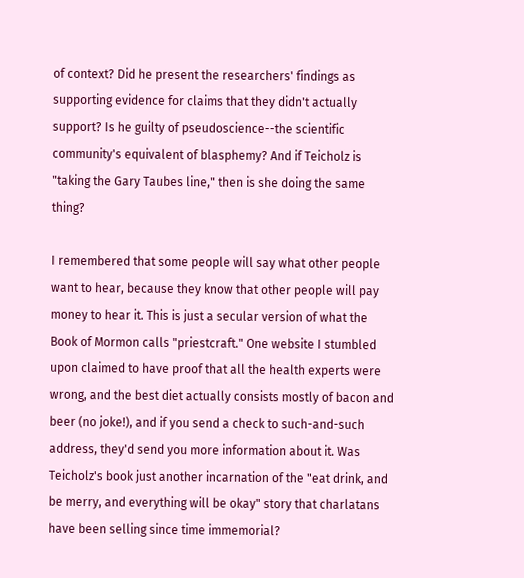of context? Did he present the researchers' findings as supporting evidence for claims that they didn't actually support? Is he guilty of pseudoscience--the scientific community's equivalent of blasphemy? And if Teicholz is "taking the Gary Taubes line," then is she doing the same thing?

I remembered that some people will say what other people want to hear, because they know that other people will pay money to hear it. This is just a secular version of what the Book of Mormon calls "priestcraft." One website I stumbled upon claimed to have proof that all the health experts were wrong, and the best diet actually consists mostly of bacon and beer (no joke!), and if you send a check to such-and-such address, they'd send you more information about it. Was Teicholz's book just another incarnation of the "eat drink, and be merry, and everything will be okay" story that charlatans have been selling since time immemorial?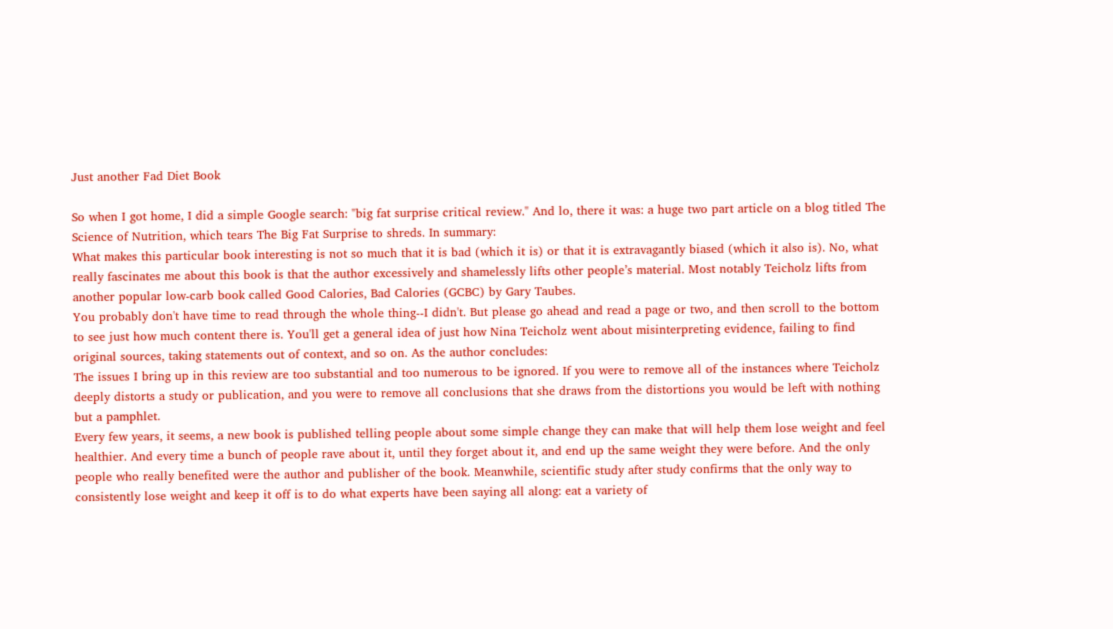Just another Fad Diet Book

So when I got home, I did a simple Google search: "big fat surprise critical review." And lo, there it was: a huge two part article on a blog titled The Science of Nutrition, which tears The Big Fat Surprise to shreds. In summary:
What makes this particular book interesting is not so much that it is bad (which it is) or that it is extravagantly biased (which it also is). No, what really fascinates me about this book is that the author excessively and shamelessly lifts other people’s material. Most notably Teicholz lifts from another popular low-carb book called Good Calories, Bad Calories (GCBC) by Gary Taubes.
You probably don't have time to read through the whole thing--I didn't. But please go ahead and read a page or two, and then scroll to the bottom to see just how much content there is. You'll get a general idea of just how Nina Teicholz went about misinterpreting evidence, failing to find original sources, taking statements out of context, and so on. As the author concludes:
The issues I bring up in this review are too substantial and too numerous to be ignored. If you were to remove all of the instances where Teicholz deeply distorts a study or publication, and you were to remove all conclusions that she draws from the distortions you would be left with nothing but a pamphlet.
Every few years, it seems, a new book is published telling people about some simple change they can make that will help them lose weight and feel healthier. And every time a bunch of people rave about it, until they forget about it, and end up the same weight they were before. And the only people who really benefited were the author and publisher of the book. Meanwhile, scientific study after study confirms that the only way to consistently lose weight and keep it off is to do what experts have been saying all along: eat a variety of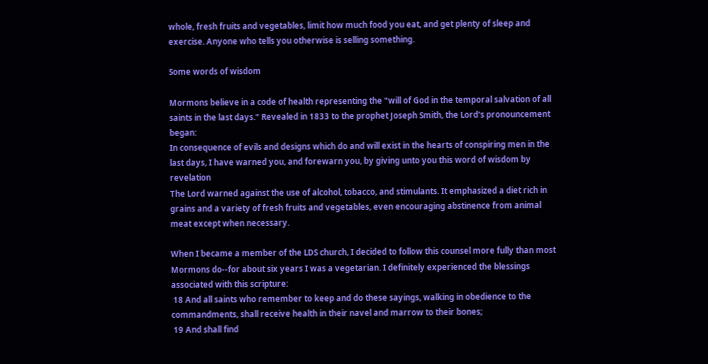whole, fresh fruits and vegetables, limit how much food you eat, and get plenty of sleep and exercise. Anyone who tells you otherwise is selling something.

Some words of wisdom

Mormons believe in a code of health representing the "will of God in the temporal salvation of all saints in the last days." Revealed in 1833 to the prophet Joseph Smith, the Lord's pronouncement began:
In consequence of evils and designs which do and will exist in the hearts of conspiring men in the last days, I have warned you, and forewarn you, by giving unto you this word of wisdom by revelation
The Lord warned against the use of alcohol, tobacco, and stimulants. It emphasized a diet rich in grains and a variety of fresh fruits and vegetables, even encouraging abstinence from animal meat except when necessary.

When I became a member of the LDS church, I decided to follow this counsel more fully than most Mormons do--for about six years I was a vegetarian. I definitely experienced the blessings associated with this scripture:
 18 And all saints who remember to keep and do these sayings, walking in obedience to the commandments, shall receive health in their navel and marrow to their bones;
 19 And shall find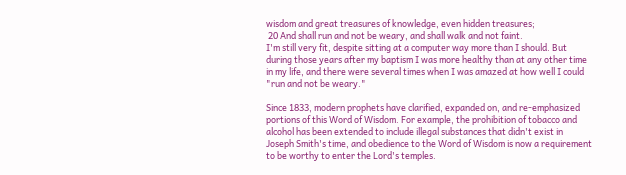wisdom and great treasures of knowledge, even hidden treasures;
 20 And shall run and not be weary, and shall walk and not faint.
I'm still very fit, despite sitting at a computer way more than I should. But during those years after my baptism I was more healthy than at any other time in my life, and there were several times when I was amazed at how well I could "run and not be weary."

Since 1833, modern prophets have clarified, expanded on, and re-emphasized portions of this Word of Wisdom. For example, the prohibition of tobacco and alcohol has been extended to include illegal substances that didn't exist in Joseph Smith's time, and obedience to the Word of Wisdom is now a requirement to be worthy to enter the Lord's temples.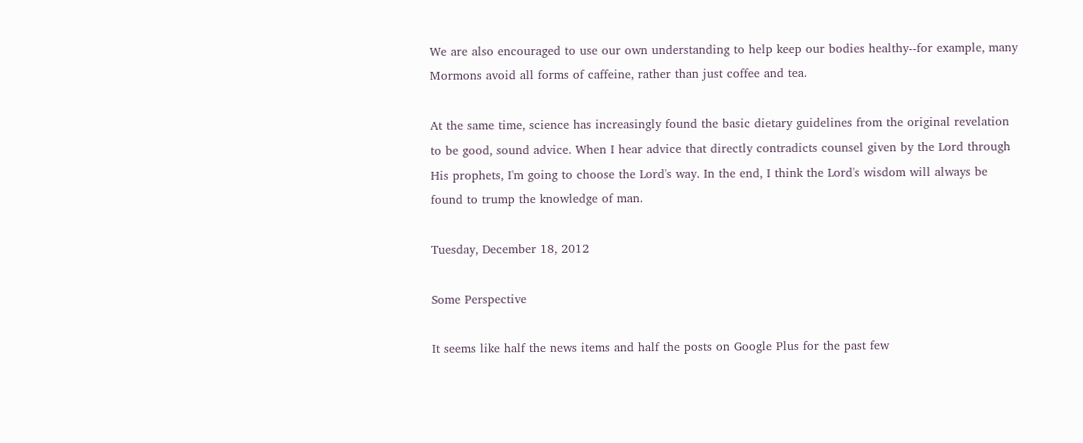We are also encouraged to use our own understanding to help keep our bodies healthy--for example, many Mormons avoid all forms of caffeine, rather than just coffee and tea.

At the same time, science has increasingly found the basic dietary guidelines from the original revelation to be good, sound advice. When I hear advice that directly contradicts counsel given by the Lord through His prophets, I'm going to choose the Lord's way. In the end, I think the Lord's wisdom will always be found to trump the knowledge of man.

Tuesday, December 18, 2012

Some Perspective

It seems like half the news items and half the posts on Google Plus for the past few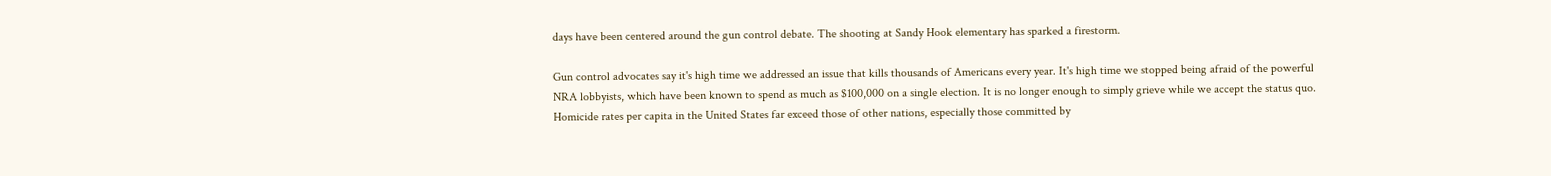days have been centered around the gun control debate. The shooting at Sandy Hook elementary has sparked a firestorm.

Gun control advocates say it's high time we addressed an issue that kills thousands of Americans every year. It's high time we stopped being afraid of the powerful NRA lobbyists, which have been known to spend as much as $100,000 on a single election. It is no longer enough to simply grieve while we accept the status quo. Homicide rates per capita in the United States far exceed those of other nations, especially those committed by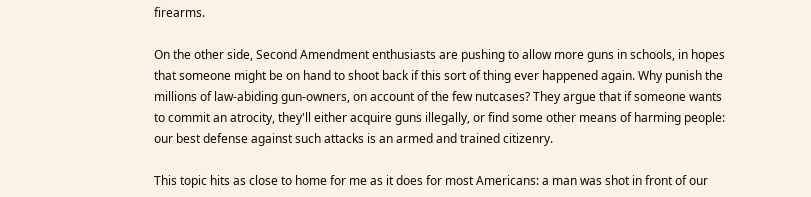firearms.

On the other side, Second Amendment enthusiasts are pushing to allow more guns in schools, in hopes that someone might be on hand to shoot back if this sort of thing ever happened again. Why punish the millions of law-abiding gun-owners, on account of the few nutcases? They argue that if someone wants to commit an atrocity, they'll either acquire guns illegally, or find some other means of harming people: our best defense against such attacks is an armed and trained citizenry.

This topic hits as close to home for me as it does for most Americans: a man was shot in front of our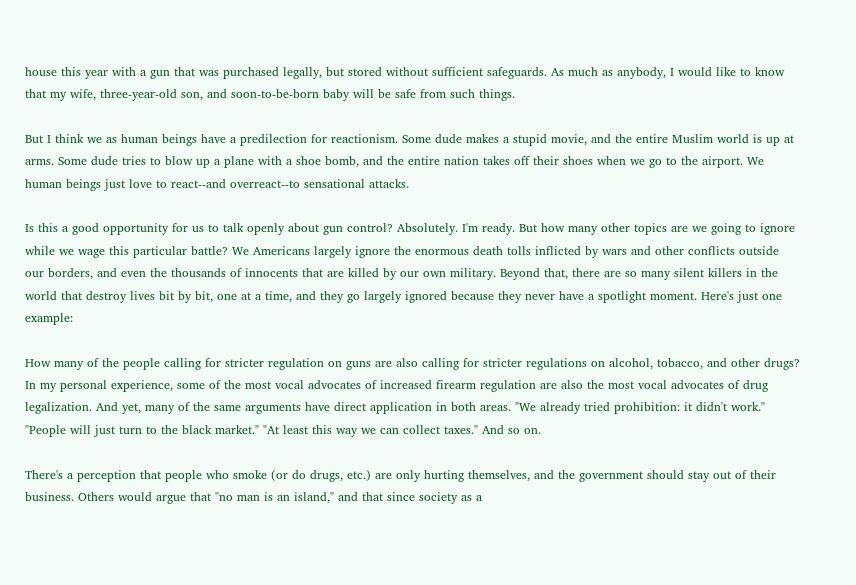house this year with a gun that was purchased legally, but stored without sufficient safeguards. As much as anybody, I would like to know that my wife, three-year-old son, and soon-to-be-born baby will be safe from such things.

But I think we as human beings have a predilection for reactionism. Some dude makes a stupid movie, and the entire Muslim world is up at arms. Some dude tries to blow up a plane with a shoe bomb, and the entire nation takes off their shoes when we go to the airport. We human beings just love to react--and overreact--to sensational attacks.

Is this a good opportunity for us to talk openly about gun control? Absolutely. I'm ready. But how many other topics are we going to ignore while we wage this particular battle? We Americans largely ignore the enormous death tolls inflicted by wars and other conflicts outside our borders, and even the thousands of innocents that are killed by our own military. Beyond that, there are so many silent killers in the world that destroy lives bit by bit, one at a time, and they go largely ignored because they never have a spotlight moment. Here's just one example:

How many of the people calling for stricter regulation on guns are also calling for stricter regulations on alcohol, tobacco, and other drugs? In my personal experience, some of the most vocal advocates of increased firearm regulation are also the most vocal advocates of drug legalization. And yet, many of the same arguments have direct application in both areas. "We already tried prohibition: it didn't work." "People will just turn to the black market." "At least this way we can collect taxes." And so on.

There's a perception that people who smoke (or do drugs, etc.) are only hurting themselves, and the government should stay out of their business. Others would argue that "no man is an island," and that since society as a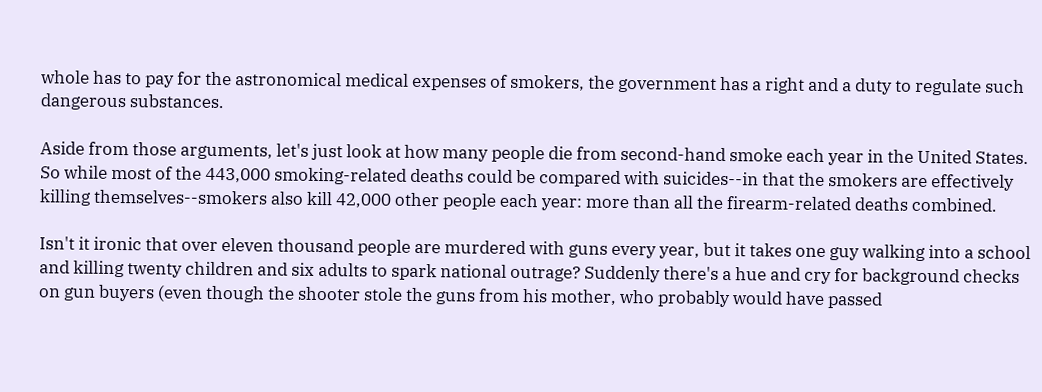whole has to pay for the astronomical medical expenses of smokers, the government has a right and a duty to regulate such dangerous substances.

Aside from those arguments, let's just look at how many people die from second-hand smoke each year in the United States.
So while most of the 443,000 smoking-related deaths could be compared with suicides--in that the smokers are effectively killing themselves--smokers also kill 42,000 other people each year: more than all the firearm-related deaths combined.

Isn't it ironic that over eleven thousand people are murdered with guns every year, but it takes one guy walking into a school and killing twenty children and six adults to spark national outrage? Suddenly there's a hue and cry for background checks on gun buyers (even though the shooter stole the guns from his mother, who probably would have passed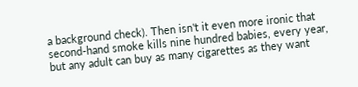a background check). Then isn't it even more ironic that second-hand smoke kills nine hundred babies, every year, but any adult can buy as many cigarettes as they want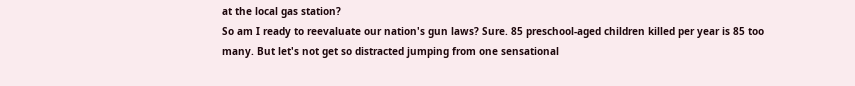at the local gas station?
So am I ready to reevaluate our nation's gun laws? Sure. 85 preschool-aged children killed per year is 85 too many. But let's not get so distracted jumping from one sensational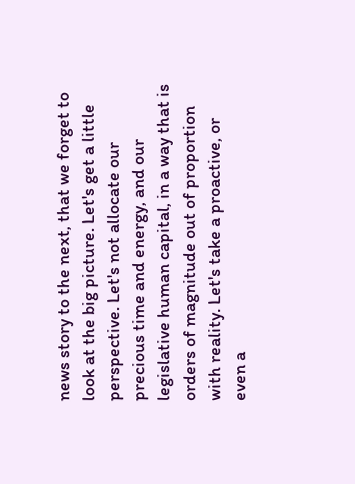news story to the next, that we forget to look at the big picture. Let's get a little perspective. Let's not allocate our precious time and energy, and our legislative human capital, in a way that is orders of magnitude out of proportion with reality. Let's take a proactive, or even a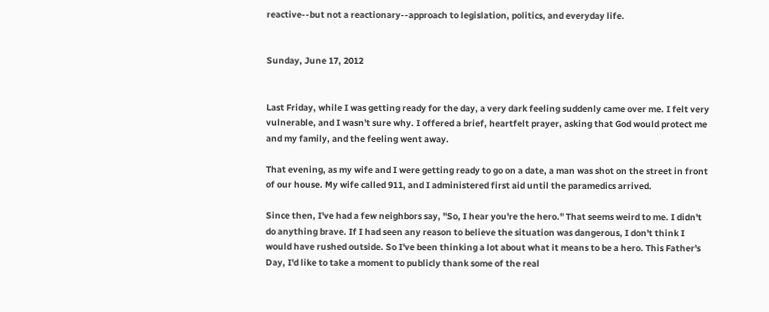reactive--but not a reactionary--approach to legislation, politics, and everyday life.


Sunday, June 17, 2012


Last Friday, while I was getting ready for the day, a very dark feeling suddenly came over me. I felt very vulnerable, and I wasn't sure why. I offered a brief, heartfelt prayer, asking that God would protect me and my family, and the feeling went away.

That evening, as my wife and I were getting ready to go on a date, a man was shot on the street in front of our house. My wife called 911, and I administered first aid until the paramedics arrived.

Since then, I've had a few neighbors say, "So, I hear you're the hero." That seems weird to me. I didn't do anything brave. If I had seen any reason to believe the situation was dangerous, I don't think I would have rushed outside. So I've been thinking a lot about what it means to be a hero. This Father's Day, I'd like to take a moment to publicly thank some of the real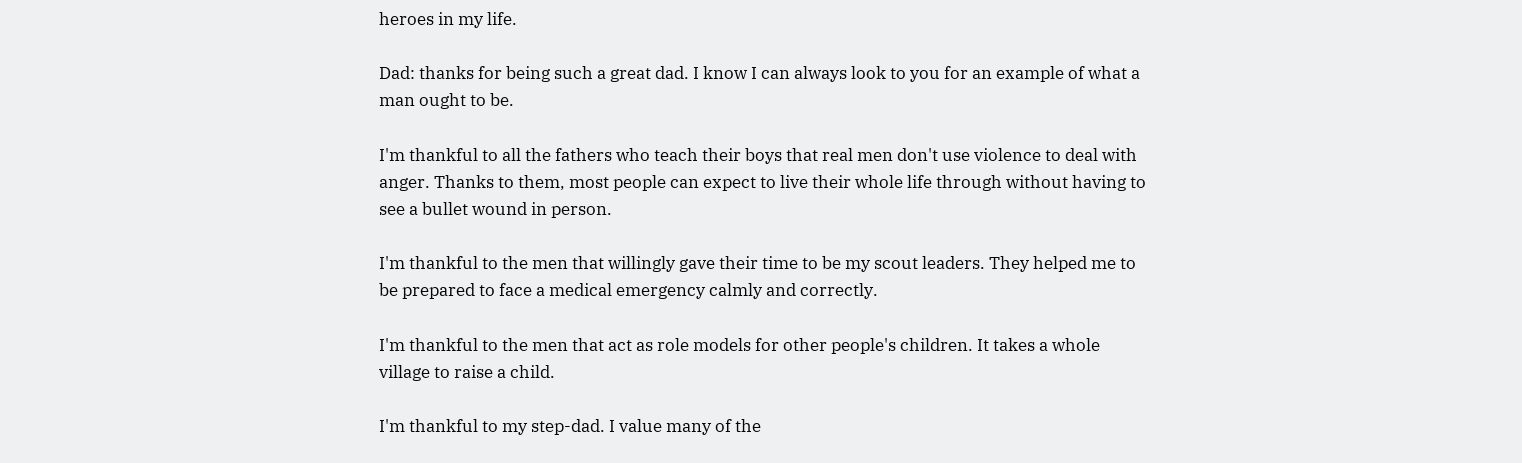heroes in my life.

Dad: thanks for being such a great dad. I know I can always look to you for an example of what a man ought to be.

I'm thankful to all the fathers who teach their boys that real men don't use violence to deal with anger. Thanks to them, most people can expect to live their whole life through without having to see a bullet wound in person.

I'm thankful to the men that willingly gave their time to be my scout leaders. They helped me to be prepared to face a medical emergency calmly and correctly.

I'm thankful to the men that act as role models for other people's children. It takes a whole village to raise a child.

I'm thankful to my step-dad. I value many of the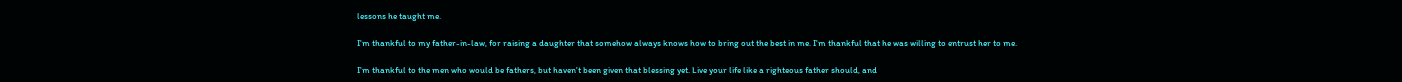lessons he taught me.

I'm thankful to my father-in-law, for raising a daughter that somehow always knows how to bring out the best in me. I'm thankful that he was willing to entrust her to me.

I'm thankful to the men who would be fathers, but haven't been given that blessing yet. Live your life like a righteous father should, and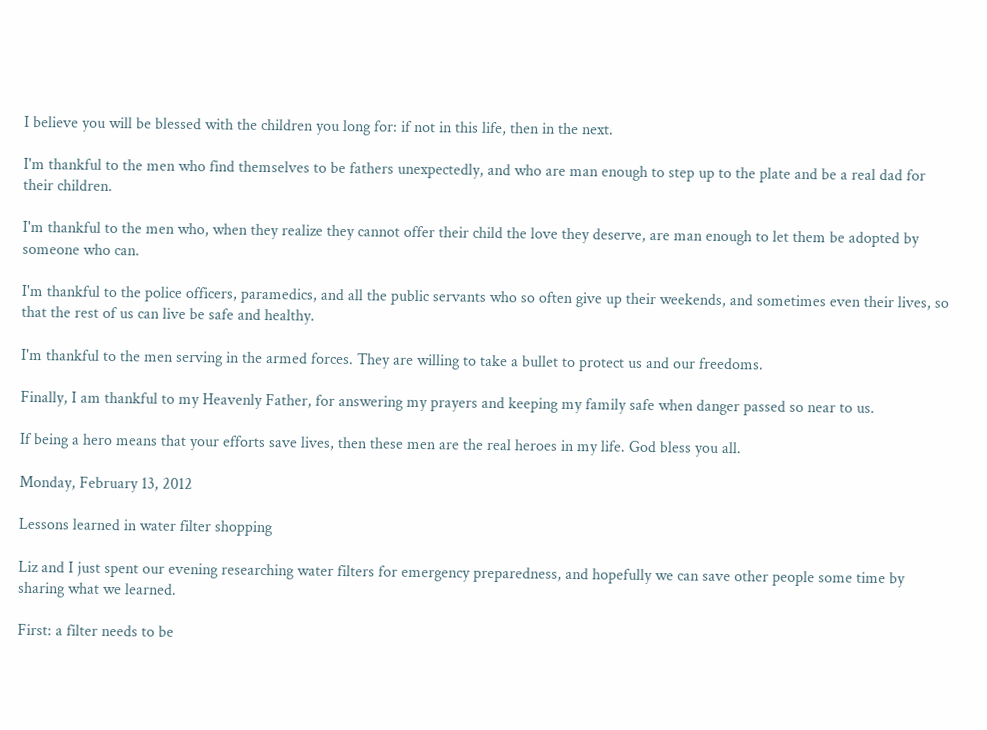I believe you will be blessed with the children you long for: if not in this life, then in the next.

I'm thankful to the men who find themselves to be fathers unexpectedly, and who are man enough to step up to the plate and be a real dad for their children.

I'm thankful to the men who, when they realize they cannot offer their child the love they deserve, are man enough to let them be adopted by someone who can.

I'm thankful to the police officers, paramedics, and all the public servants who so often give up their weekends, and sometimes even their lives, so that the rest of us can live be safe and healthy.

I'm thankful to the men serving in the armed forces. They are willing to take a bullet to protect us and our freedoms.

Finally, I am thankful to my Heavenly Father, for answering my prayers and keeping my family safe when danger passed so near to us.

If being a hero means that your efforts save lives, then these men are the real heroes in my life. God bless you all.

Monday, February 13, 2012

Lessons learned in water filter shopping

Liz and I just spent our evening researching water filters for emergency preparedness, and hopefully we can save other people some time by sharing what we learned.

First: a filter needs to be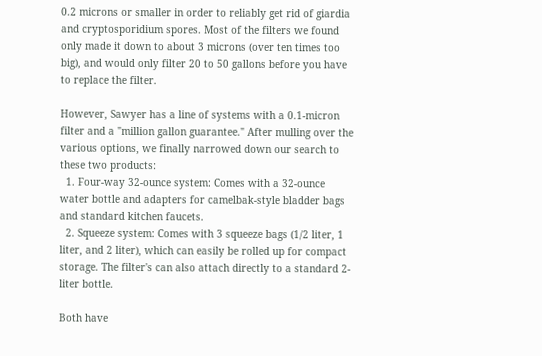0.2 microns or smaller in order to reliably get rid of giardia and cryptosporidium spores. Most of the filters we found only made it down to about 3 microns (over ten times too big), and would only filter 20 to 50 gallons before you have to replace the filter.

However, Sawyer has a line of systems with a 0.1-micron filter and a "million gallon guarantee." After mulling over the various options, we finally narrowed down our search to these two products:
  1. Four-way 32-ounce system: Comes with a 32-ounce water bottle and adapters for camelbak-style bladder bags and standard kitchen faucets.
  2. Squeeze system: Comes with 3 squeeze bags (1/2 liter, 1 liter, and 2 liter), which can easily be rolled up for compact storage. The filter's can also attach directly to a standard 2-liter bottle.

Both have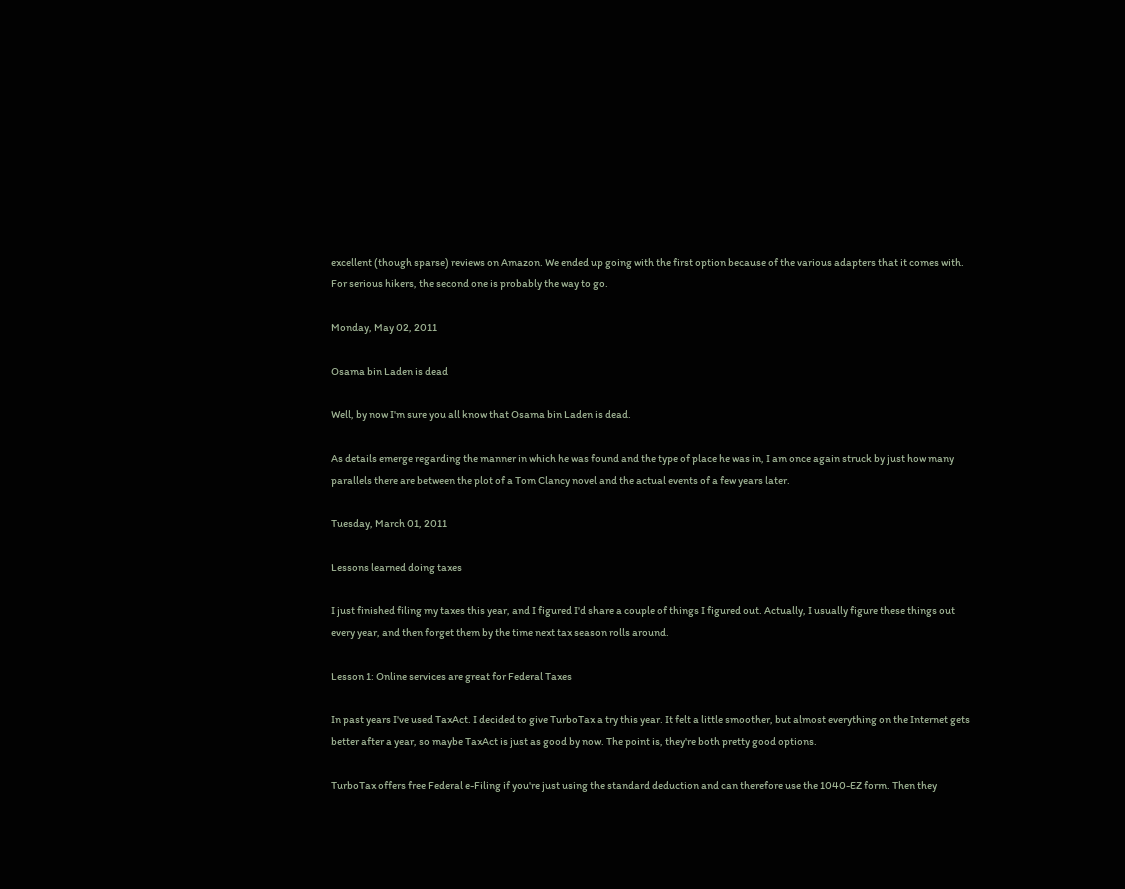excellent (though sparse) reviews on Amazon. We ended up going with the first option because of the various adapters that it comes with. For serious hikers, the second one is probably the way to go.

Monday, May 02, 2011

Osama bin Laden is dead

Well, by now I'm sure you all know that Osama bin Laden is dead.

As details emerge regarding the manner in which he was found and the type of place he was in, I am once again struck by just how many parallels there are between the plot of a Tom Clancy novel and the actual events of a few years later.

Tuesday, March 01, 2011

Lessons learned doing taxes

I just finished filing my taxes this year, and I figured I'd share a couple of things I figured out. Actually, I usually figure these things out every year, and then forget them by the time next tax season rolls around.

Lesson 1: Online services are great for Federal Taxes

In past years I've used TaxAct. I decided to give TurboTax a try this year. It felt a little smoother, but almost everything on the Internet gets better after a year, so maybe TaxAct is just as good by now. The point is, they're both pretty good options.

TurboTax offers free Federal e-Filing if you're just using the standard deduction and can therefore use the 1040-EZ form. Then they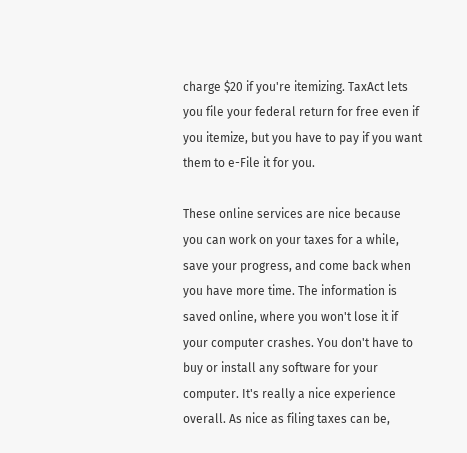charge $20 if you're itemizing. TaxAct lets you file your federal return for free even if you itemize, but you have to pay if you want them to e-File it for you.

These online services are nice because you can work on your taxes for a while, save your progress, and come back when you have more time. The information is saved online, where you won't lose it if your computer crashes. You don't have to buy or install any software for your computer. It's really a nice experience overall. As nice as filing taxes can be,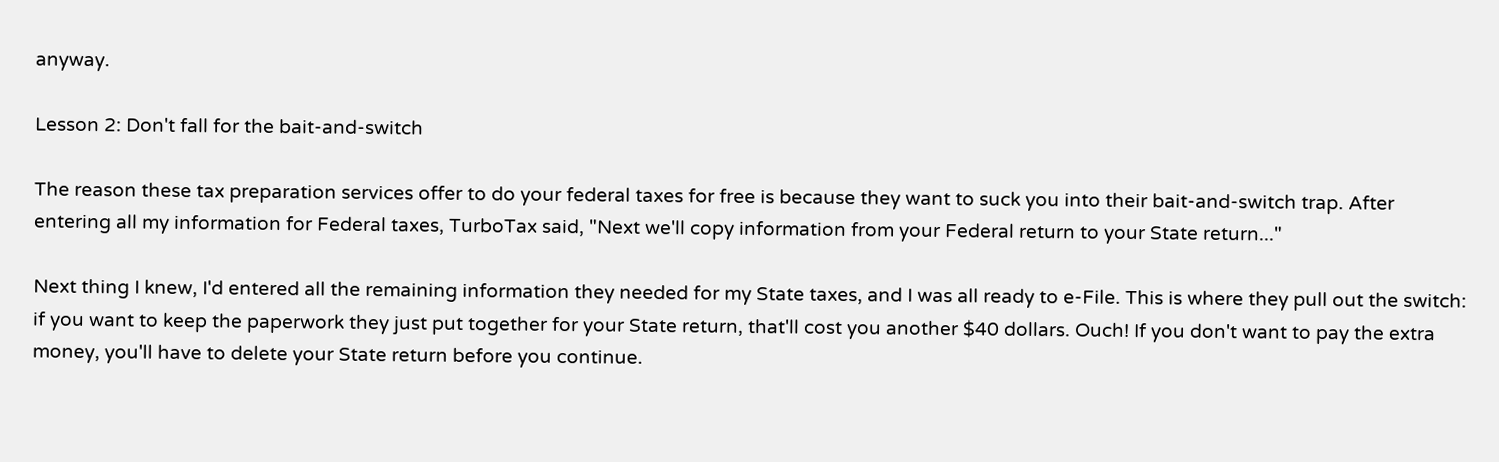anyway.

Lesson 2: Don't fall for the bait-and-switch

The reason these tax preparation services offer to do your federal taxes for free is because they want to suck you into their bait-and-switch trap. After entering all my information for Federal taxes, TurboTax said, "Next we'll copy information from your Federal return to your State return..."

Next thing I knew, I'd entered all the remaining information they needed for my State taxes, and I was all ready to e-File. This is where they pull out the switch: if you want to keep the paperwork they just put together for your State return, that'll cost you another $40 dollars. Ouch! If you don't want to pay the extra money, you'll have to delete your State return before you continue.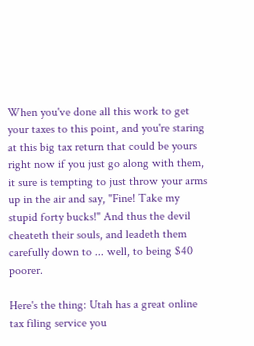When you've done all this work to get your taxes to this point, and you're staring at this big tax return that could be yours right now if you just go along with them, it sure is tempting to just throw your arms up in the air and say, "Fine! Take my stupid forty bucks!" And thus the devil cheateth their souls, and leadeth them carefully down to ... well, to being $40 poorer.

Here's the thing: Utah has a great online tax filing service you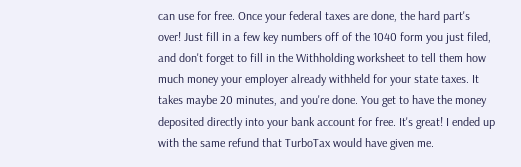can use for free. Once your federal taxes are done, the hard part's over! Just fill in a few key numbers off of the 1040 form you just filed, and don't forget to fill in the Withholding worksheet to tell them how much money your employer already withheld for your state taxes. It takes maybe 20 minutes, and you're done. You get to have the money deposited directly into your bank account for free. It's great! I ended up with the same refund that TurboTax would have given me.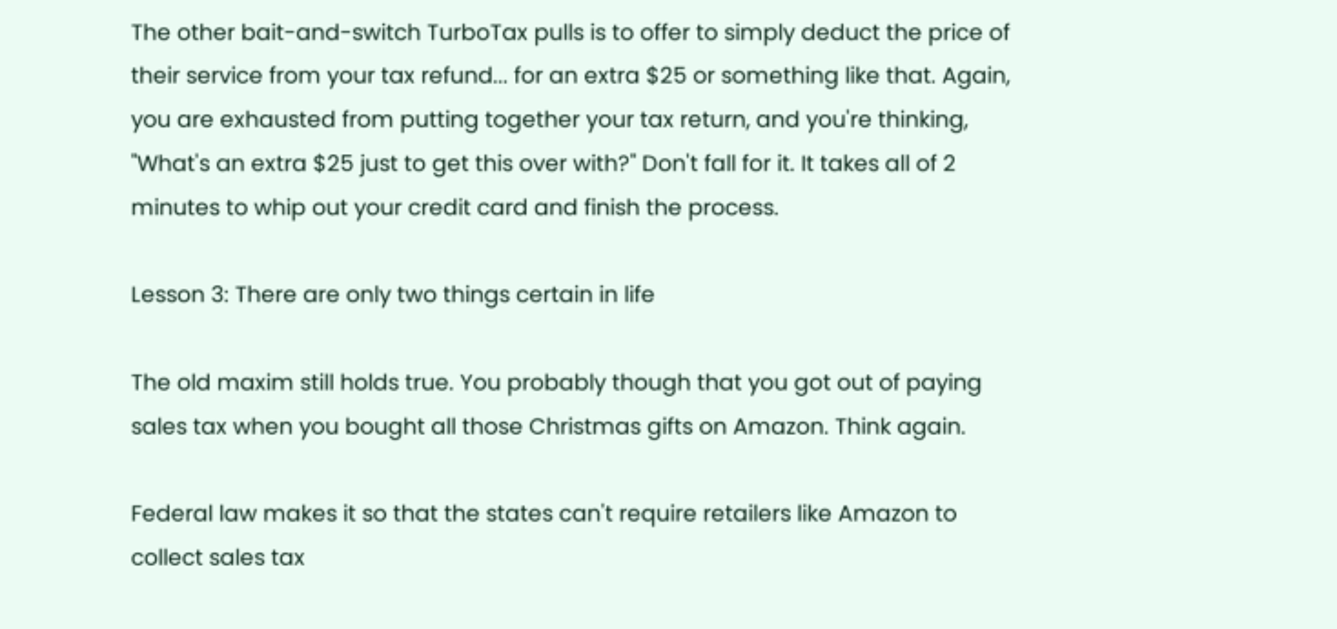The other bait-and-switch TurboTax pulls is to offer to simply deduct the price of their service from your tax refund... for an extra $25 or something like that. Again, you are exhausted from putting together your tax return, and you're thinking, "What's an extra $25 just to get this over with?" Don't fall for it. It takes all of 2 minutes to whip out your credit card and finish the process.

Lesson 3: There are only two things certain in life

The old maxim still holds true. You probably though that you got out of paying sales tax when you bought all those Christmas gifts on Amazon. Think again.

Federal law makes it so that the states can't require retailers like Amazon to collect sales tax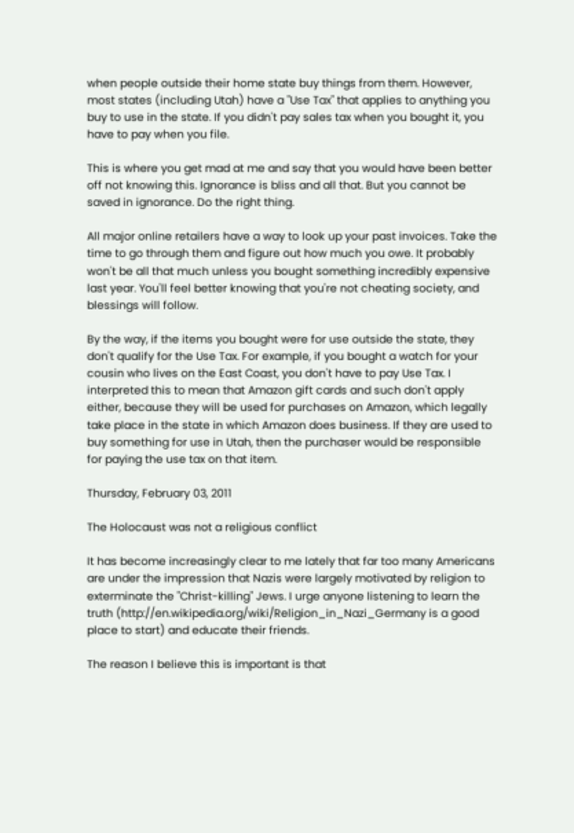when people outside their home state buy things from them. However, most states (including Utah) have a "Use Tax" that applies to anything you buy to use in the state. If you didn't pay sales tax when you bought it, you have to pay when you file.

This is where you get mad at me and say that you would have been better off not knowing this. Ignorance is bliss and all that. But you cannot be saved in ignorance. Do the right thing.

All major online retailers have a way to look up your past invoices. Take the time to go through them and figure out how much you owe. It probably won't be all that much unless you bought something incredibly expensive last year. You'll feel better knowing that you're not cheating society, and blessings will follow.

By the way, if the items you bought were for use outside the state, they don't qualify for the Use Tax. For example, if you bought a watch for your cousin who lives on the East Coast, you don't have to pay Use Tax. I interpreted this to mean that Amazon gift cards and such don't apply either, because they will be used for purchases on Amazon, which legally take place in the state in which Amazon does business. If they are used to buy something for use in Utah, then the purchaser would be responsible for paying the use tax on that item.

Thursday, February 03, 2011

The Holocaust was not a religious conflict

It has become increasingly clear to me lately that far too many Americans are under the impression that Nazis were largely motivated by religion to exterminate the "Christ-killing" Jews. I urge anyone listening to learn the truth (http://en.wikipedia.org/wiki/Religion_in_Nazi_Germany is a good place to start) and educate their friends.

The reason I believe this is important is that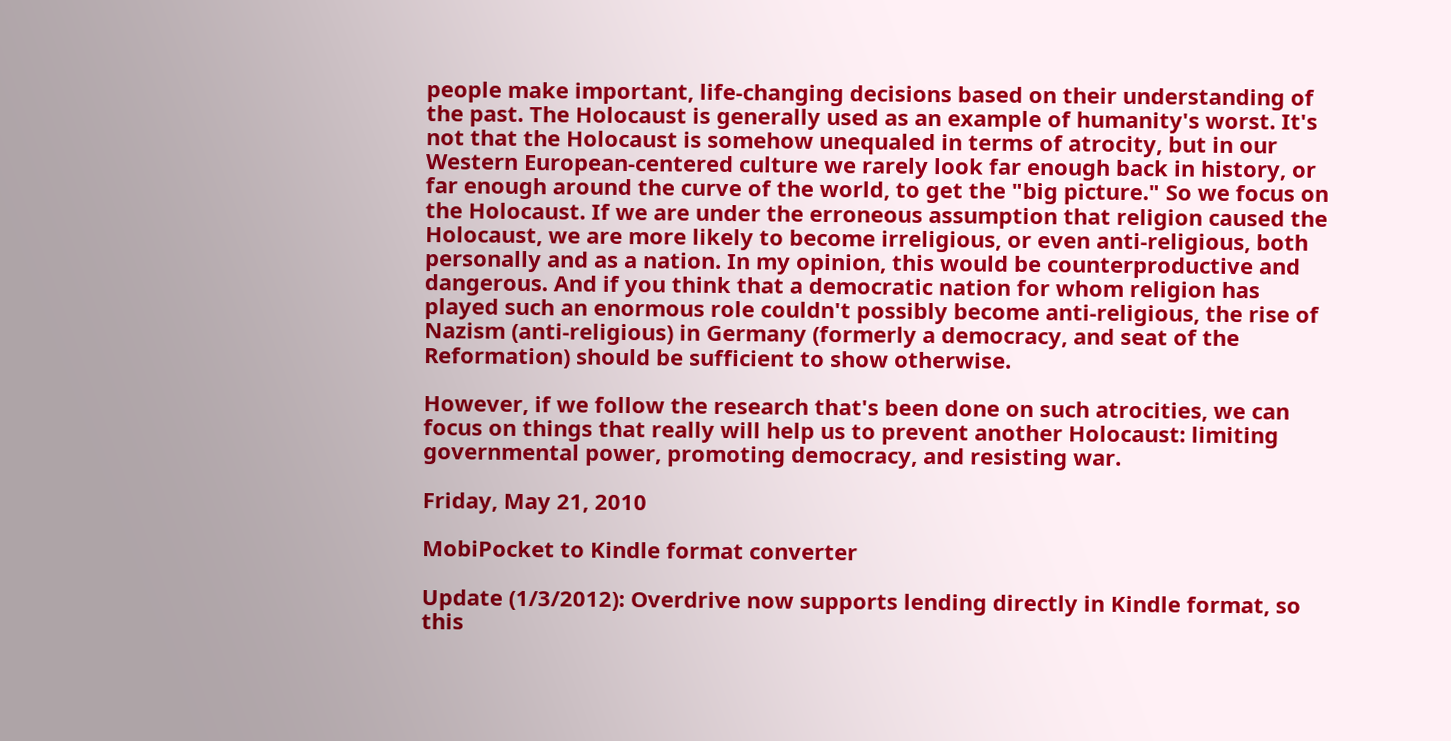people make important, life-changing decisions based on their understanding of the past. The Holocaust is generally used as an example of humanity's worst. It's not that the Holocaust is somehow unequaled in terms of atrocity, but in our Western European-centered culture we rarely look far enough back in history, or far enough around the curve of the world, to get the "big picture." So we focus on the Holocaust. If we are under the erroneous assumption that religion caused the Holocaust, we are more likely to become irreligious, or even anti-religious, both personally and as a nation. In my opinion, this would be counterproductive and dangerous. And if you think that a democratic nation for whom religion has played such an enormous role couldn't possibly become anti-religious, the rise of Nazism (anti-religious) in Germany (formerly a democracy, and seat of the Reformation) should be sufficient to show otherwise.

However, if we follow the research that's been done on such atrocities, we can focus on things that really will help us to prevent another Holocaust: limiting governmental power, promoting democracy, and resisting war.

Friday, May 21, 2010

MobiPocket to Kindle format converter

Update (1/3/2012): Overdrive now supports lending directly in Kindle format, so this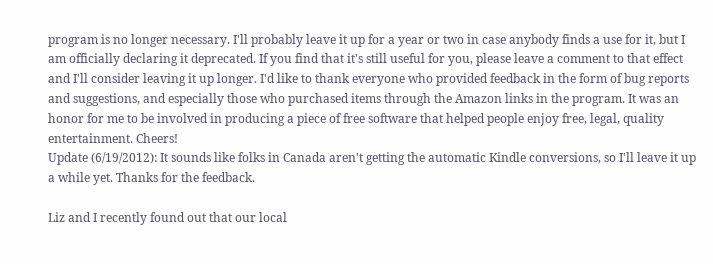program is no longer necessary. I'll probably leave it up for a year or two in case anybody finds a use for it, but I am officially declaring it deprecated. If you find that it's still useful for you, please leave a comment to that effect and I'll consider leaving it up longer. I'd like to thank everyone who provided feedback in the form of bug reports and suggestions, and especially those who purchased items through the Amazon links in the program. It was an honor for me to be involved in producing a piece of free software that helped people enjoy free, legal, quality entertainment. Cheers!
Update (6/19/2012): It sounds like folks in Canada aren't getting the automatic Kindle conversions, so I'll leave it up a while yet. Thanks for the feedback.

Liz and I recently found out that our local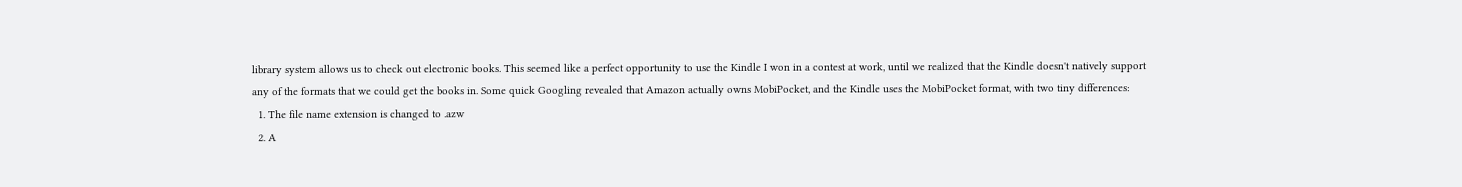library system allows us to check out electronic books. This seemed like a perfect opportunity to use the Kindle I won in a contest at work, until we realized that the Kindle doesn't natively support any of the formats that we could get the books in. Some quick Googling revealed that Amazon actually owns MobiPocket, and the Kindle uses the MobiPocket format, with two tiny differences:
  1. The file name extension is changed to .azw
  2. A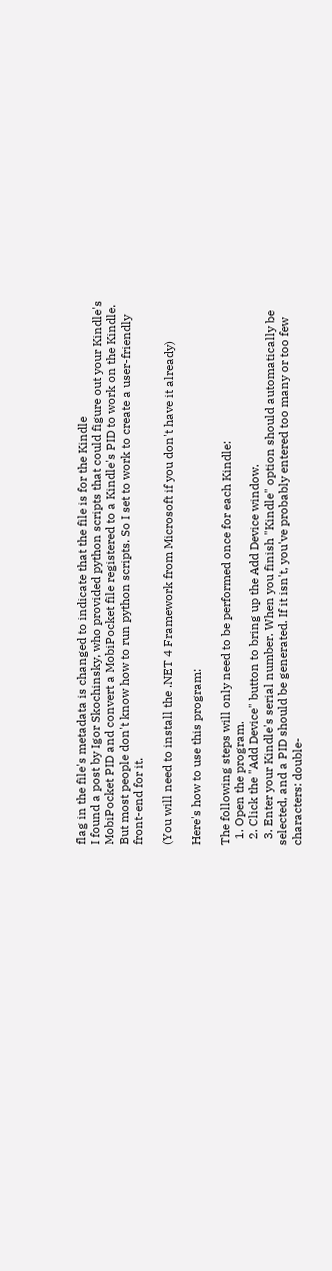flag in the file's metadata is changed to indicate that the file is for the Kindle
I found a post by Igor Skochinsky, who provided python scripts that could figure out your Kindle's MobiPocket PID and convert a MobiPocket file registered to a Kindle's PID to work on the Kindle. But most people don't know how to run python scripts. So I set to work to create a user-friendly front-end for it.

(You will need to install the .NET 4 Framework from Microsoft if you don't have it already)

Here's how to use this program:

The following steps will only need to be performed once for each Kindle:
  1. Open the program.
  2. Click the "Add Device" button to bring up the Add Device window.
  3. Enter your Kindle's serial number. When you finish "Kindle" option should automatically be selected, and a PID should be generated. If it isn't, you've probably entered too many or too few characters: double-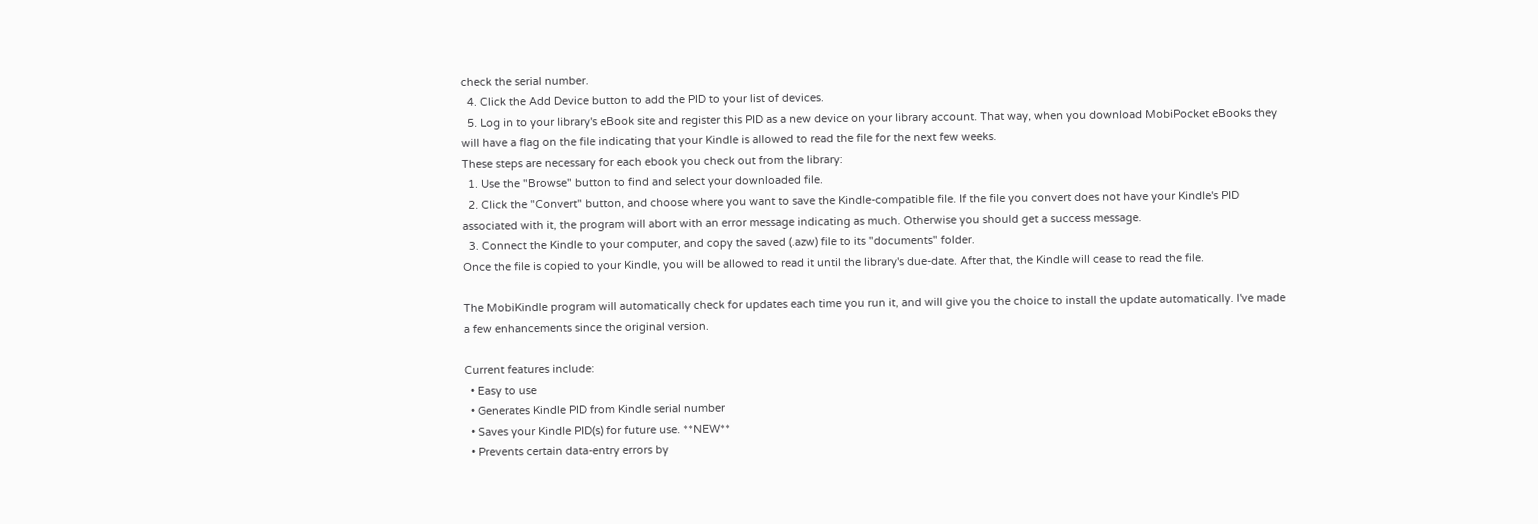check the serial number.
  4. Click the Add Device button to add the PID to your list of devices.
  5. Log in to your library's eBook site and register this PID as a new device on your library account. That way, when you download MobiPocket eBooks they will have a flag on the file indicating that your Kindle is allowed to read the file for the next few weeks.
These steps are necessary for each ebook you check out from the library:
  1. Use the "Browse" button to find and select your downloaded file.
  2. Click the "Convert" button, and choose where you want to save the Kindle-compatible file. If the file you convert does not have your Kindle's PID associated with it, the program will abort with an error message indicating as much. Otherwise you should get a success message.
  3. Connect the Kindle to your computer, and copy the saved (.azw) file to its "documents" folder.
Once the file is copied to your Kindle, you will be allowed to read it until the library's due-date. After that, the Kindle will cease to read the file.

The MobiKindle program will automatically check for updates each time you run it, and will give you the choice to install the update automatically. I've made a few enhancements since the original version.

Current features include:
  • Easy to use
  • Generates Kindle PID from Kindle serial number
  • Saves your Kindle PID(s) for future use. **NEW**
  • Prevents certain data-entry errors by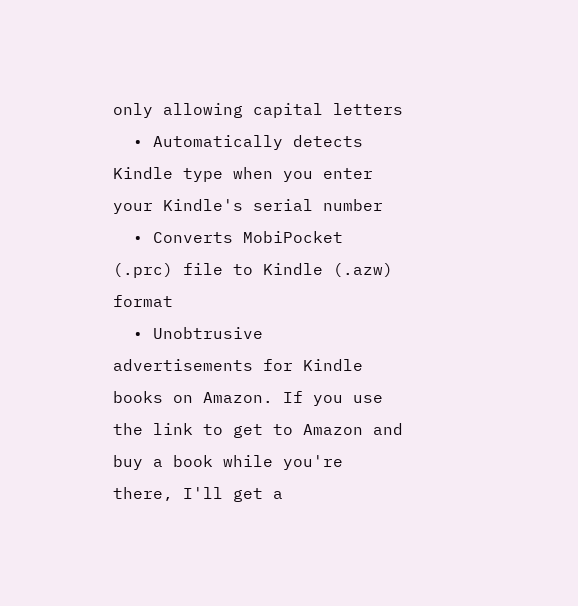only allowing capital letters
  • Automatically detects Kindle type when you enter your Kindle's serial number
  • Converts MobiPocket (.prc) file to Kindle (.azw) format
  • Unobtrusive advertisements for Kindle books on Amazon. If you use the link to get to Amazon and buy a book while you're there, I'll get a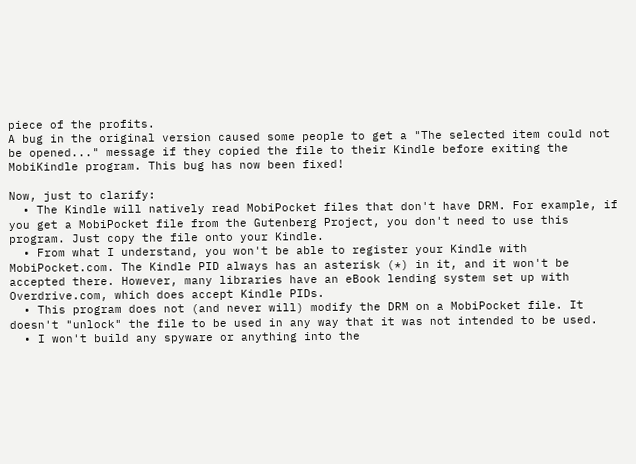piece of the profits.
A bug in the original version caused some people to get a "The selected item could not be opened..." message if they copied the file to their Kindle before exiting the MobiKindle program. This bug has now been fixed!

Now, just to clarify:
  • The Kindle will natively read MobiPocket files that don't have DRM. For example, if you get a MobiPocket file from the Gutenberg Project, you don't need to use this program. Just copy the file onto your Kindle.
  • From what I understand, you won't be able to register your Kindle with MobiPocket.com. The Kindle PID always has an asterisk (*) in it, and it won't be accepted there. However, many libraries have an eBook lending system set up with Overdrive.com, which does accept Kindle PIDs.
  • This program does not (and never will) modify the DRM on a MobiPocket file. It doesn't "unlock" the file to be used in any way that it was not intended to be used.
  • I won't build any spyware or anything into the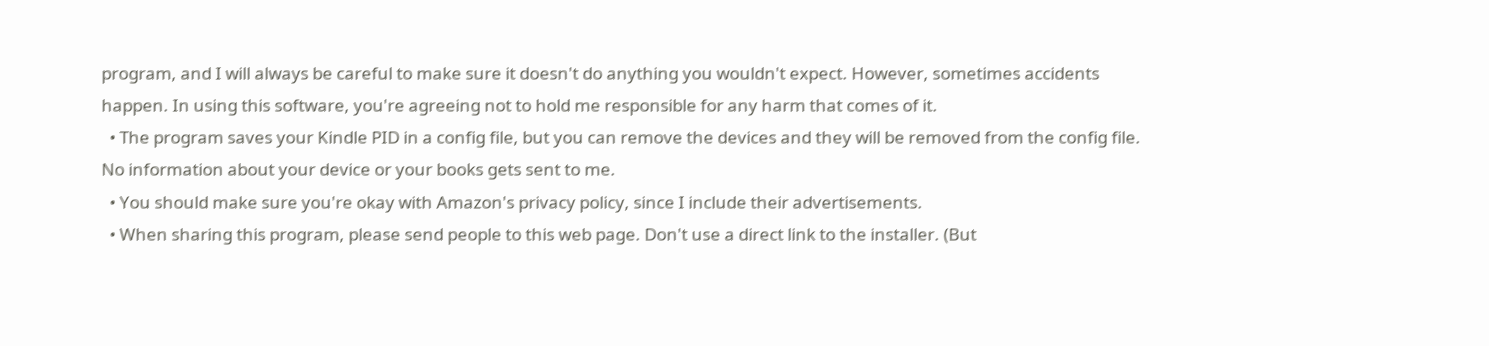program, and I will always be careful to make sure it doesn't do anything you wouldn't expect. However, sometimes accidents happen. In using this software, you're agreeing not to hold me responsible for any harm that comes of it.
  • The program saves your Kindle PID in a config file, but you can remove the devices and they will be removed from the config file. No information about your device or your books gets sent to me.
  • You should make sure you're okay with Amazon's privacy policy, since I include their advertisements.
  • When sharing this program, please send people to this web page. Don't use a direct link to the installer. (But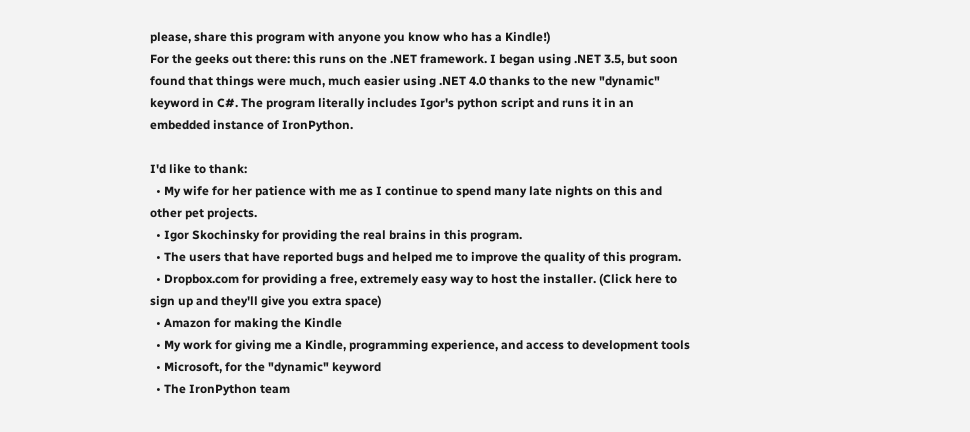please, share this program with anyone you know who has a Kindle!)
For the geeks out there: this runs on the .NET framework. I began using .NET 3.5, but soon found that things were much, much easier using .NET 4.0 thanks to the new "dynamic" keyword in C#. The program literally includes Igor's python script and runs it in an embedded instance of IronPython.

I'd like to thank:
  • My wife for her patience with me as I continue to spend many late nights on this and other pet projects.
  • Igor Skochinsky for providing the real brains in this program.
  • The users that have reported bugs and helped me to improve the quality of this program.
  • Dropbox.com for providing a free, extremely easy way to host the installer. (Click here to sign up and they'll give you extra space)
  • Amazon for making the Kindle
  • My work for giving me a Kindle, programming experience, and access to development tools
  • Microsoft, for the "dynamic" keyword
  • The IronPython team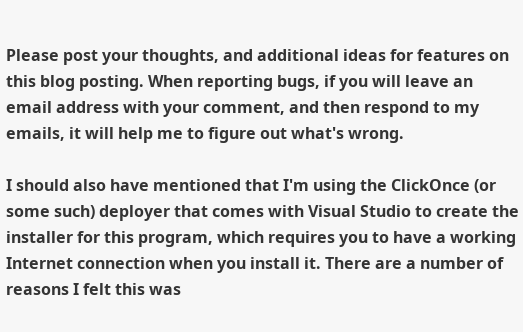Please post your thoughts, and additional ideas for features on this blog posting. When reporting bugs, if you will leave an email address with your comment, and then respond to my emails, it will help me to figure out what's wrong.

I should also have mentioned that I'm using the ClickOnce (or some such) deployer that comes with Visual Studio to create the installer for this program, which requires you to have a working Internet connection when you install it. There are a number of reasons I felt this was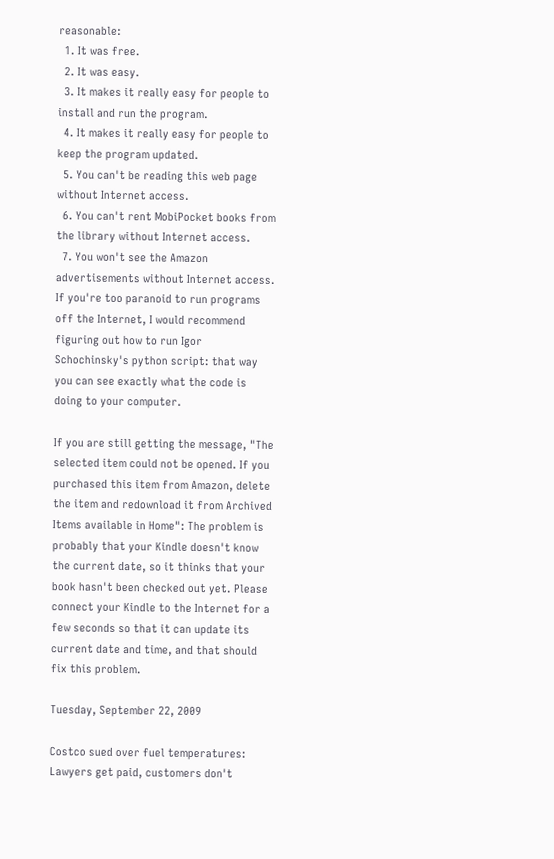reasonable:
  1. It was free.
  2. It was easy.
  3. It makes it really easy for people to install and run the program.
  4. It makes it really easy for people to keep the program updated.
  5. You can't be reading this web page without Internet access.
  6. You can't rent MobiPocket books from the library without Internet access.
  7. You won't see the Amazon advertisements without Internet access.
If you're too paranoid to run programs off the Internet, I would recommend figuring out how to run Igor Schochinsky's python script: that way you can see exactly what the code is doing to your computer.

If you are still getting the message, "The selected item could not be opened. If you purchased this item from Amazon, delete the item and redownload it from Archived Items available in Home": The problem is probably that your Kindle doesn't know the current date, so it thinks that your book hasn't been checked out yet. Please connect your Kindle to the Internet for a few seconds so that it can update its current date and time, and that should fix this problem.

Tuesday, September 22, 2009

Costco sued over fuel temperatures: Lawyers get paid, customers don't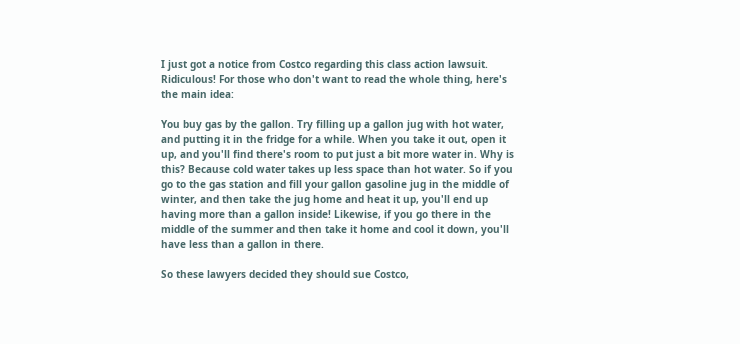I just got a notice from Costco regarding this class action lawsuit. Ridiculous! For those who don't want to read the whole thing, here's the main idea:

You buy gas by the gallon. Try filling up a gallon jug with hot water, and putting it in the fridge for a while. When you take it out, open it up, and you'll find there's room to put just a bit more water in. Why is this? Because cold water takes up less space than hot water. So if you go to the gas station and fill your gallon gasoline jug in the middle of winter, and then take the jug home and heat it up, you'll end up having more than a gallon inside! Likewise, if you go there in the middle of the summer and then take it home and cool it down, you'll have less than a gallon in there.

So these lawyers decided they should sue Costco,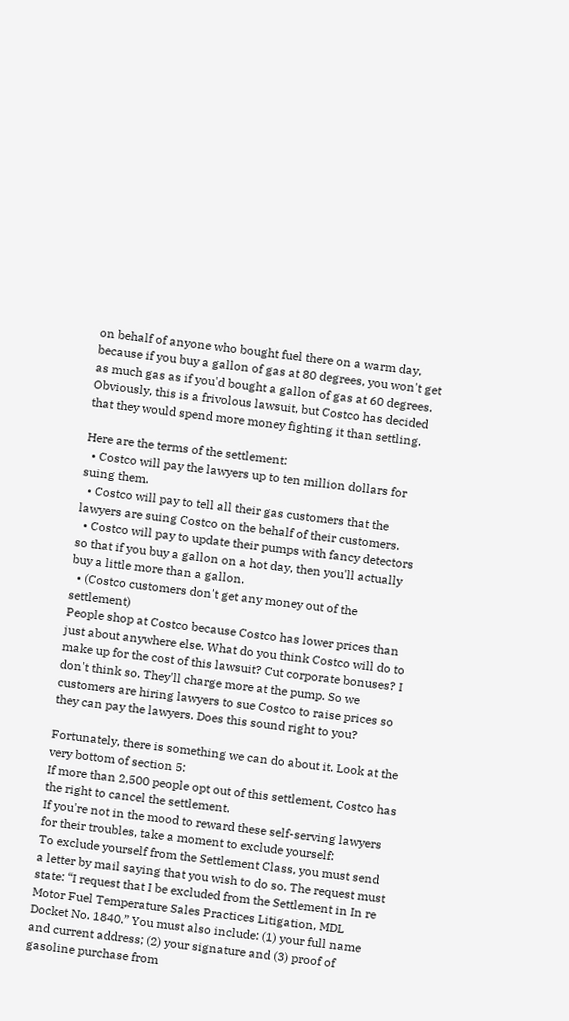on behalf of anyone who bought fuel there on a warm day, because if you buy a gallon of gas at 80 degrees, you won't get as much gas as if you'd bought a gallon of gas at 60 degrees. Obviously, this is a frivolous lawsuit, but Costco has decided that they would spend more money fighting it than settling.

Here are the terms of the settlement:
  • Costco will pay the lawyers up to ten million dollars for suing them.
  • Costco will pay to tell all their gas customers that the lawyers are suing Costco on the behalf of their customers.
  • Costco will pay to update their pumps with fancy detectors so that if you buy a gallon on a hot day, then you'll actually buy a little more than a gallon.
  • (Costco customers don't get any money out of the settlement)
People shop at Costco because Costco has lower prices than just about anywhere else. What do you think Costco will do to make up for the cost of this lawsuit? Cut corporate bonuses? I don't think so. They'll charge more at the pump. So we customers are hiring lawyers to sue Costco to raise prices so they can pay the lawyers. Does this sound right to you?

Fortunately, there is something we can do about it. Look at the very bottom of section 5:
If more than 2,500 people opt out of this settlement, Costco has the right to cancel the settlement.
If you're not in the mood to reward these self-serving lawyers for their troubles, take a moment to exclude yourself:
To exclude yourself from the Settlement Class, you must send a letter by mail saying that you wish to do so. The request must state: “I request that I be excluded from the Settlement in In re Motor Fuel Temperature Sales Practices Litigation, MDL Docket No. 1840.” You must also include: (1) your full name and current address; (2) your signature and (3) proof of gasoline purchase from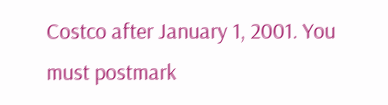Costco after January 1, 2001. You must postmark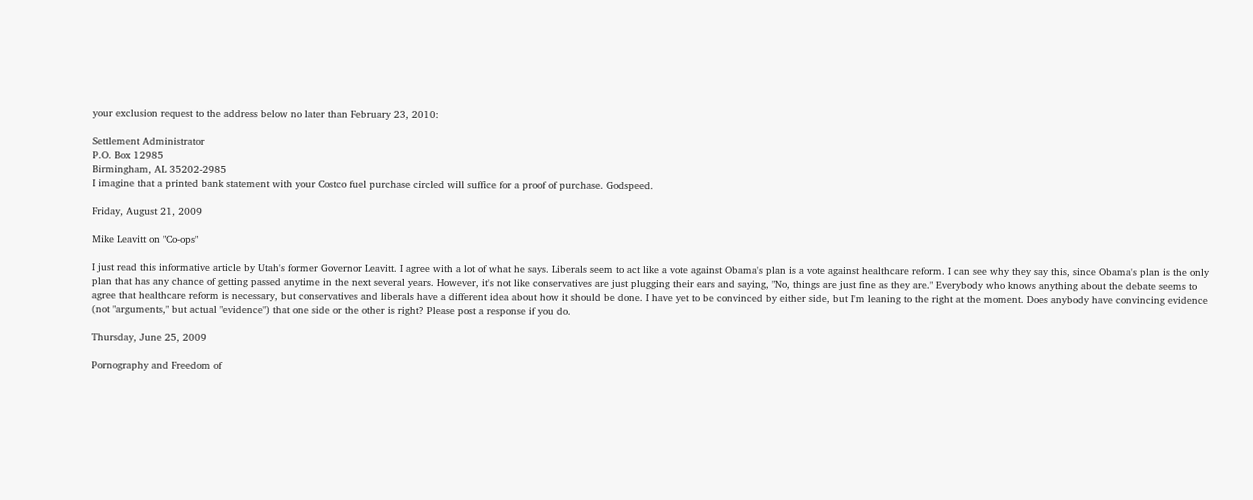your exclusion request to the address below no later than February 23, 2010:

Settlement Administrator
P.O. Box 12985
Birmingham, AL 35202-2985
I imagine that a printed bank statement with your Costco fuel purchase circled will suffice for a proof of purchase. Godspeed.

Friday, August 21, 2009

Mike Leavitt on "Co-ops"

I just read this informative article by Utah's former Governor Leavitt. I agree with a lot of what he says. Liberals seem to act like a vote against Obama's plan is a vote against healthcare reform. I can see why they say this, since Obama's plan is the only plan that has any chance of getting passed anytime in the next several years. However, it's not like conservatives are just plugging their ears and saying, "No, things are just fine as they are." Everybody who knows anything about the debate seems to agree that healthcare reform is necessary, but conservatives and liberals have a different idea about how it should be done. I have yet to be convinced by either side, but I'm leaning to the right at the moment. Does anybody have convincing evidence (not "arguments," but actual "evidence") that one side or the other is right? Please post a response if you do.

Thursday, June 25, 2009

Pornography and Freedom of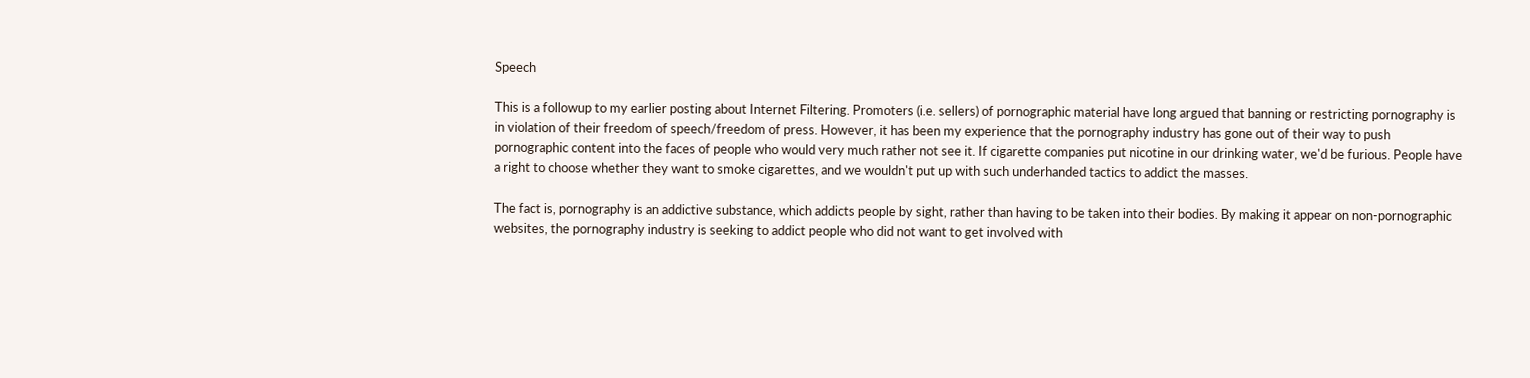Speech

This is a followup to my earlier posting about Internet Filtering. Promoters (i.e. sellers) of pornographic material have long argued that banning or restricting pornography is in violation of their freedom of speech/freedom of press. However, it has been my experience that the pornography industry has gone out of their way to push pornographic content into the faces of people who would very much rather not see it. If cigarette companies put nicotine in our drinking water, we'd be furious. People have a right to choose whether they want to smoke cigarettes, and we wouldn't put up with such underhanded tactics to addict the masses.

The fact is, pornography is an addictive substance, which addicts people by sight, rather than having to be taken into their bodies. By making it appear on non-pornographic websites, the pornography industry is seeking to addict people who did not want to get involved with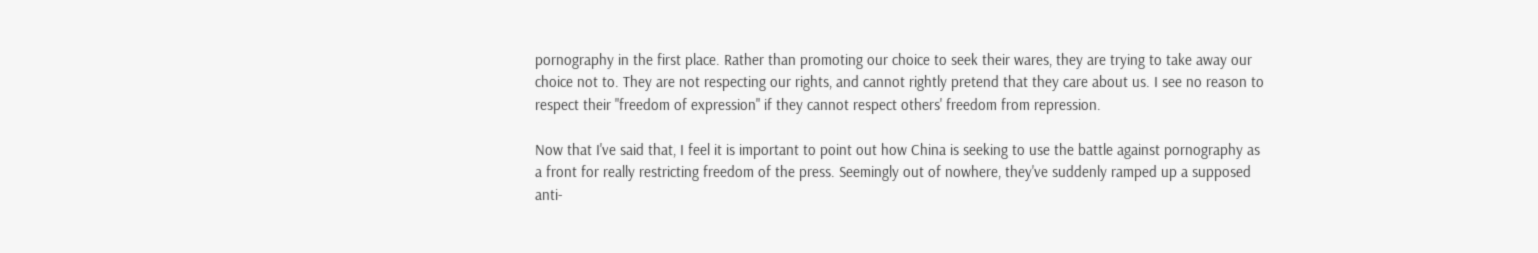pornography in the first place. Rather than promoting our choice to seek their wares, they are trying to take away our choice not to. They are not respecting our rights, and cannot rightly pretend that they care about us. I see no reason to respect their "freedom of expression" if they cannot respect others' freedom from repression.

Now that I've said that, I feel it is important to point out how China is seeking to use the battle against pornography as a front for really restricting freedom of the press. Seemingly out of nowhere, they've suddenly ramped up a supposed anti-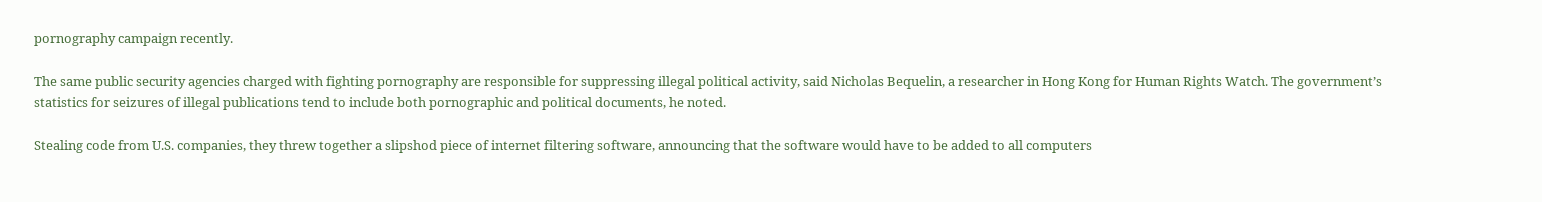pornography campaign recently.

The same public security agencies charged with fighting pornography are responsible for suppressing illegal political activity, said Nicholas Bequelin, a researcher in Hong Kong for Human Rights Watch. The government’s statistics for seizures of illegal publications tend to include both pornographic and political documents, he noted.

Stealing code from U.S. companies, they threw together a slipshod piece of internet filtering software, announcing that the software would have to be added to all computers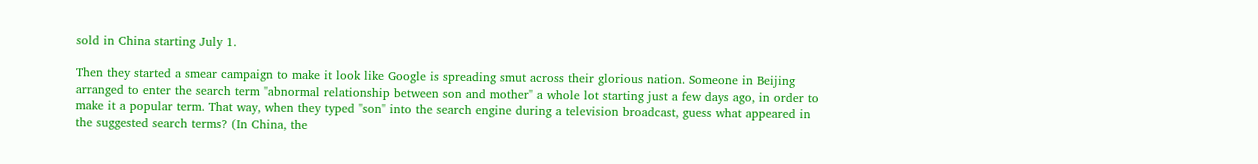sold in China starting July 1.

Then they started a smear campaign to make it look like Google is spreading smut across their glorious nation. Someone in Beijing arranged to enter the search term "abnormal relationship between son and mother" a whole lot starting just a few days ago, in order to make it a popular term. That way, when they typed "son" into the search engine during a television broadcast, guess what appeared in the suggested search terms? (In China, the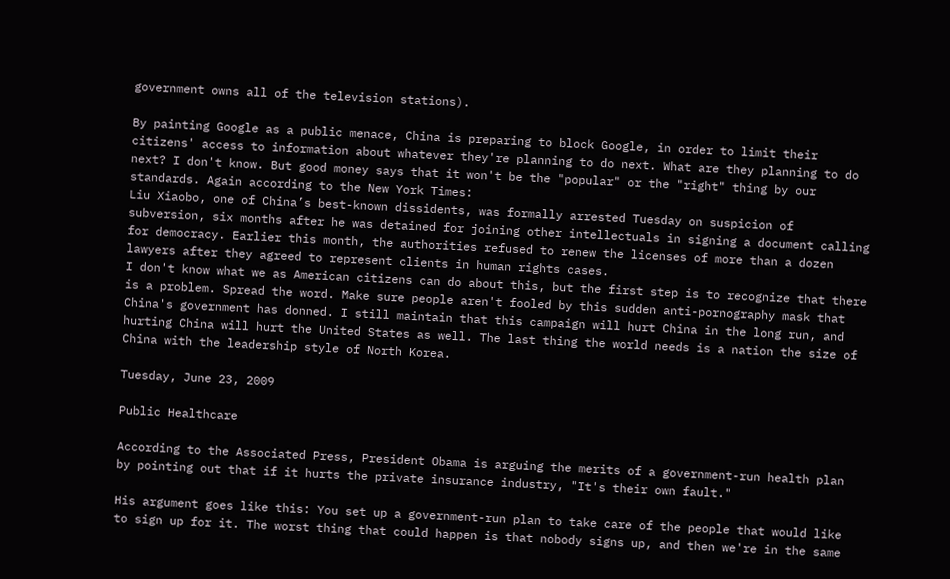government owns all of the television stations).

By painting Google as a public menace, China is preparing to block Google, in order to limit their citizens' access to information about whatever they're planning to do next. What are they planning to do next? I don't know. But good money says that it won't be the "popular" or the "right" thing by our standards. Again according to the New York Times:
Liu Xiaobo, one of China’s best-known dissidents, was formally arrested Tuesday on suspicion of subversion, six months after he was detained for joining other intellectuals in signing a document calling for democracy. Earlier this month, the authorities refused to renew the licenses of more than a dozen lawyers after they agreed to represent clients in human rights cases.
I don't know what we as American citizens can do about this, but the first step is to recognize that there is a problem. Spread the word. Make sure people aren't fooled by this sudden anti-pornography mask that China's government has donned. I still maintain that this campaign will hurt China in the long run, and hurting China will hurt the United States as well. The last thing the world needs is a nation the size of China with the leadership style of North Korea.

Tuesday, June 23, 2009

Public Healthcare

According to the Associated Press, President Obama is arguing the merits of a government-run health plan by pointing out that if it hurts the private insurance industry, "It's their own fault."

His argument goes like this: You set up a government-run plan to take care of the people that would like to sign up for it. The worst thing that could happen is that nobody signs up, and then we're in the same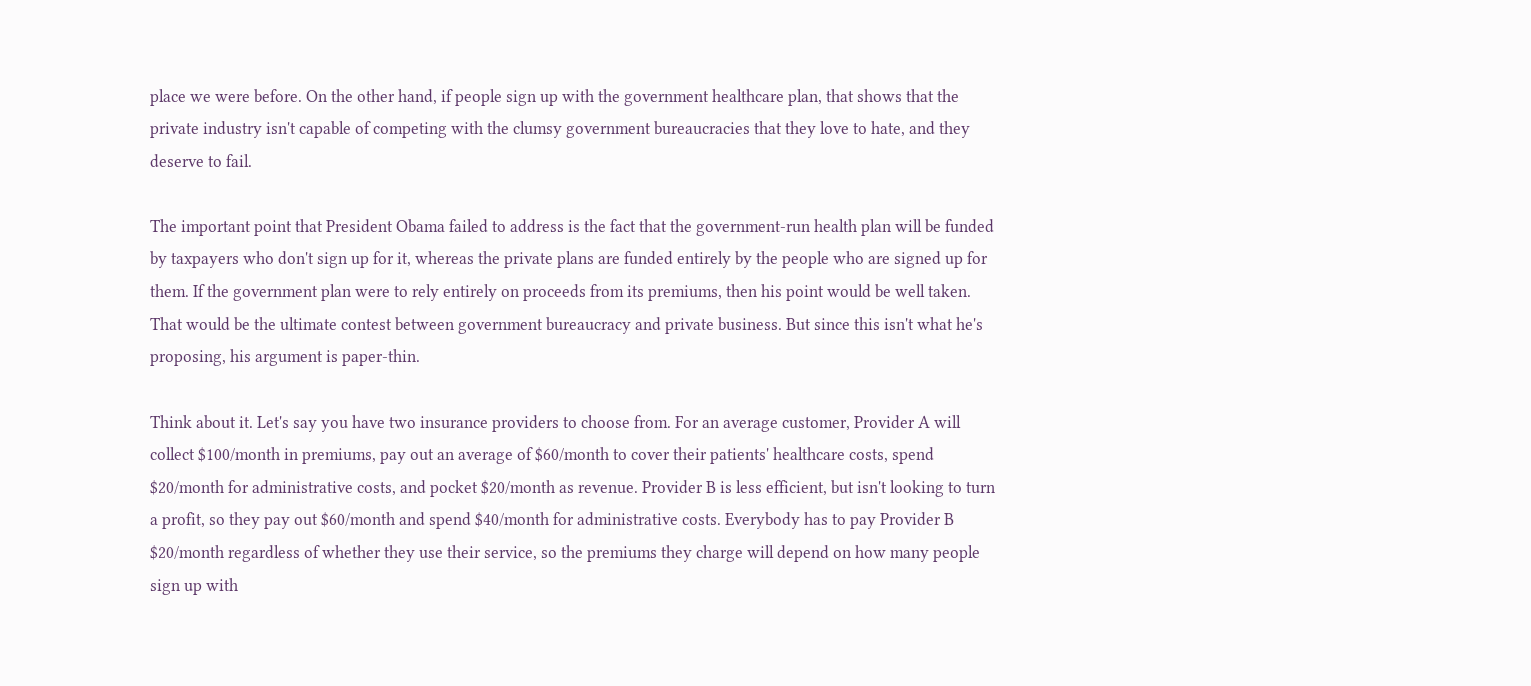place we were before. On the other hand, if people sign up with the government healthcare plan, that shows that the private industry isn't capable of competing with the clumsy government bureaucracies that they love to hate, and they deserve to fail.

The important point that President Obama failed to address is the fact that the government-run health plan will be funded by taxpayers who don't sign up for it, whereas the private plans are funded entirely by the people who are signed up for them. If the government plan were to rely entirely on proceeds from its premiums, then his point would be well taken. That would be the ultimate contest between government bureaucracy and private business. But since this isn't what he's proposing, his argument is paper-thin.

Think about it. Let's say you have two insurance providers to choose from. For an average customer, Provider A will collect $100/month in premiums, pay out an average of $60/month to cover their patients' healthcare costs, spend $20/month for administrative costs, and pocket $20/month as revenue. Provider B is less efficient, but isn't looking to turn a profit, so they pay out $60/month and spend $40/month for administrative costs. Everybody has to pay Provider B $20/month regardless of whether they use their service, so the premiums they charge will depend on how many people sign up with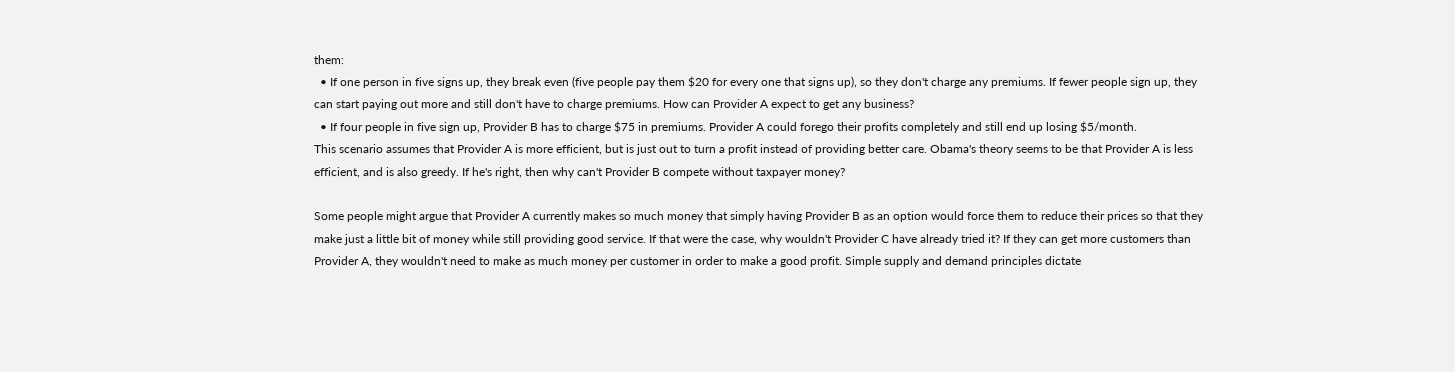them:
  • If one person in five signs up, they break even (five people pay them $20 for every one that signs up), so they don't charge any premiums. If fewer people sign up, they can start paying out more and still don't have to charge premiums. How can Provider A expect to get any business?
  • If four people in five sign up, Provider B has to charge $75 in premiums. Provider A could forego their profits completely and still end up losing $5/month.
This scenario assumes that Provider A is more efficient, but is just out to turn a profit instead of providing better care. Obama's theory seems to be that Provider A is less efficient, and is also greedy. If he's right, then why can't Provider B compete without taxpayer money?

Some people might argue that Provider A currently makes so much money that simply having Provider B as an option would force them to reduce their prices so that they make just a little bit of money while still providing good service. If that were the case, why wouldn't Provider C have already tried it? If they can get more customers than Provider A, they wouldn't need to make as much money per customer in order to make a good profit. Simple supply and demand principles dictate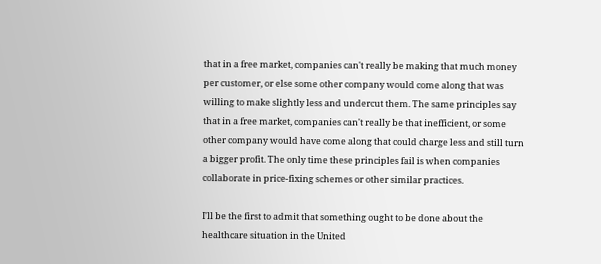that in a free market, companies can't really be making that much money per customer, or else some other company would come along that was willing to make slightly less and undercut them. The same principles say that in a free market, companies can't really be that inefficient, or some other company would have come along that could charge less and still turn a bigger profit. The only time these principles fail is when companies collaborate in price-fixing schemes or other similar practices.

I'll be the first to admit that something ought to be done about the healthcare situation in the United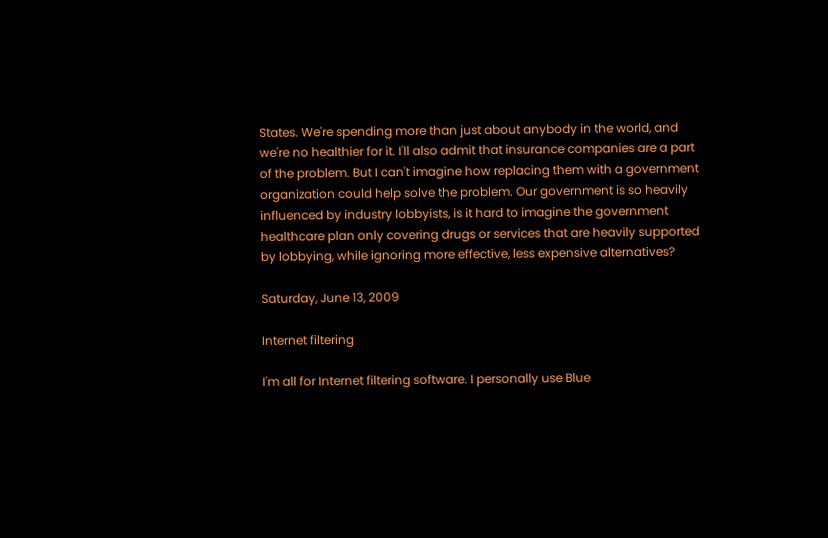States. We're spending more than just about anybody in the world, and we're no healthier for it. I'll also admit that insurance companies are a part of the problem. But I can't imagine how replacing them with a government organization could help solve the problem. Our government is so heavily influenced by industry lobbyists, is it hard to imagine the government healthcare plan only covering drugs or services that are heavily supported by lobbying, while ignoring more effective, less expensive alternatives?

Saturday, June 13, 2009

Internet filtering

I'm all for Internet filtering software. I personally use Blue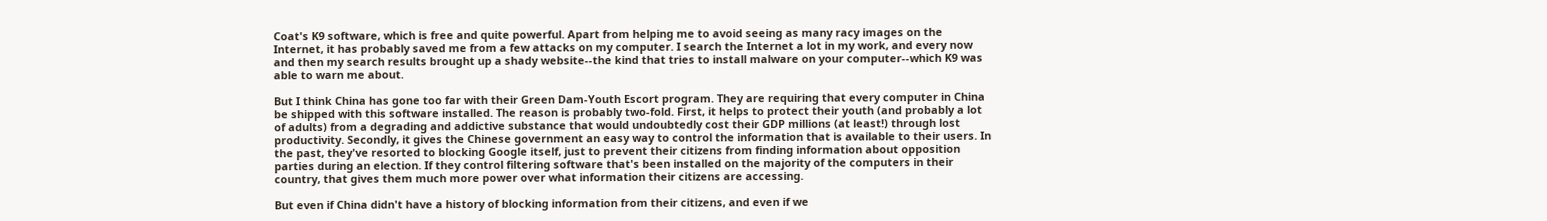Coat's K9 software, which is free and quite powerful. Apart from helping me to avoid seeing as many racy images on the Internet, it has probably saved me from a few attacks on my computer. I search the Internet a lot in my work, and every now and then my search results brought up a shady website--the kind that tries to install malware on your computer--which K9 was able to warn me about.

But I think China has gone too far with their Green Dam-Youth Escort program. They are requiring that every computer in China be shipped with this software installed. The reason is probably two-fold. First, it helps to protect their youth (and probably a lot of adults) from a degrading and addictive substance that would undoubtedly cost their GDP millions (at least!) through lost productivity. Secondly, it gives the Chinese government an easy way to control the information that is available to their users. In the past, they've resorted to blocking Google itself, just to prevent their citizens from finding information about opposition parties during an election. If they control filtering software that's been installed on the majority of the computers in their country, that gives them much more power over what information their citizens are accessing.

But even if China didn't have a history of blocking information from their citizens, and even if we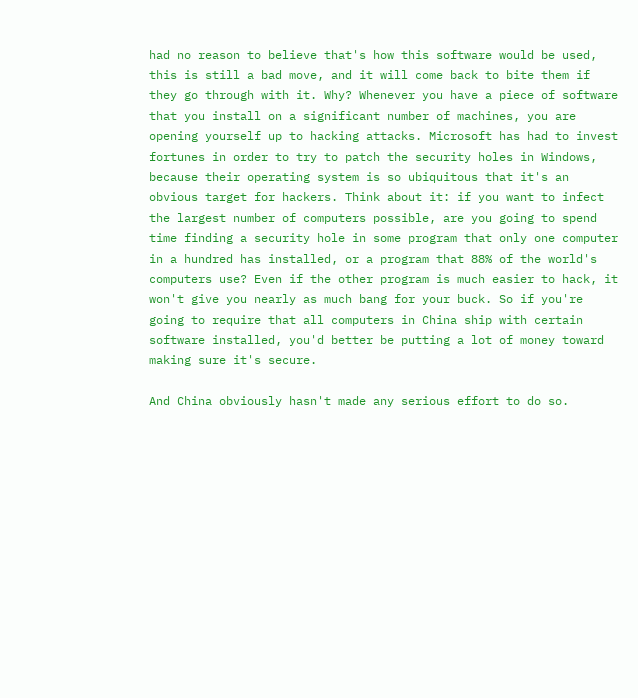had no reason to believe that's how this software would be used, this is still a bad move, and it will come back to bite them if they go through with it. Why? Whenever you have a piece of software that you install on a significant number of machines, you are opening yourself up to hacking attacks. Microsoft has had to invest fortunes in order to try to patch the security holes in Windows, because their operating system is so ubiquitous that it's an obvious target for hackers. Think about it: if you want to infect the largest number of computers possible, are you going to spend time finding a security hole in some program that only one computer in a hundred has installed, or a program that 88% of the world's computers use? Even if the other program is much easier to hack, it won't give you nearly as much bang for your buck. So if you're going to require that all computers in China ship with certain software installed, you'd better be putting a lot of money toward making sure it's secure.

And China obviously hasn't made any serious effort to do so.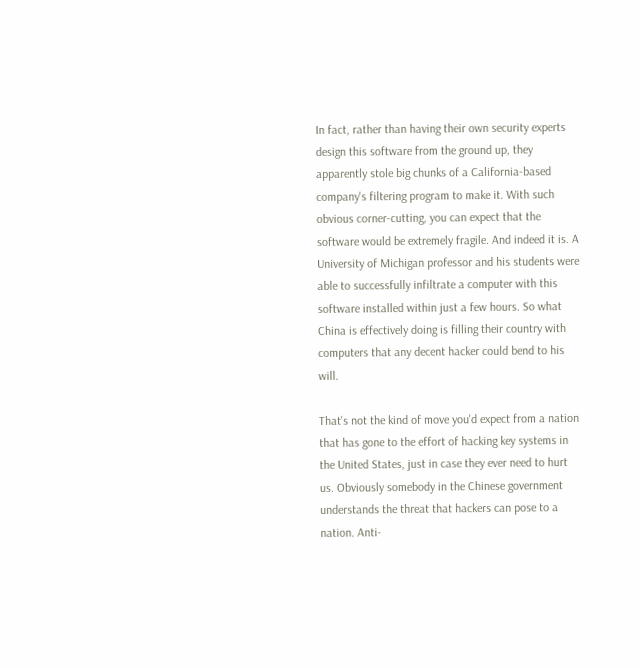In fact, rather than having their own security experts design this software from the ground up, they apparently stole big chunks of a California-based company's filtering program to make it. With such obvious corner-cutting, you can expect that the software would be extremely fragile. And indeed it is. A University of Michigan professor and his students were able to successfully infiltrate a computer with this software installed within just a few hours. So what China is effectively doing is filling their country with computers that any decent hacker could bend to his will.

That's not the kind of move you'd expect from a nation that has gone to the effort of hacking key systems in the United States, just in case they ever need to hurt us. Obviously somebody in the Chinese government understands the threat that hackers can pose to a nation. Anti-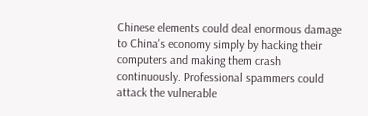Chinese elements could deal enormous damage to China's economy simply by hacking their computers and making them crash continuously. Professional spammers could attack the vulnerable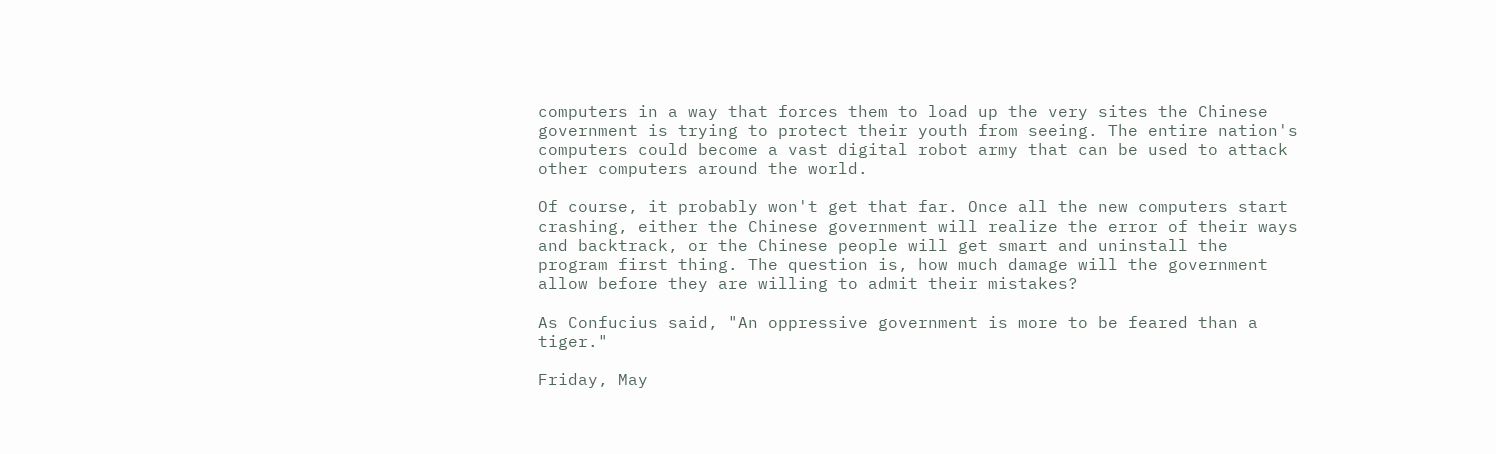computers in a way that forces them to load up the very sites the Chinese government is trying to protect their youth from seeing. The entire nation's computers could become a vast digital robot army that can be used to attack other computers around the world.

Of course, it probably won't get that far. Once all the new computers start crashing, either the Chinese government will realize the error of their ways and backtrack, or the Chinese people will get smart and uninstall the program first thing. The question is, how much damage will the government allow before they are willing to admit their mistakes?

As Confucius said, "An oppressive government is more to be feared than a tiger."

Friday, May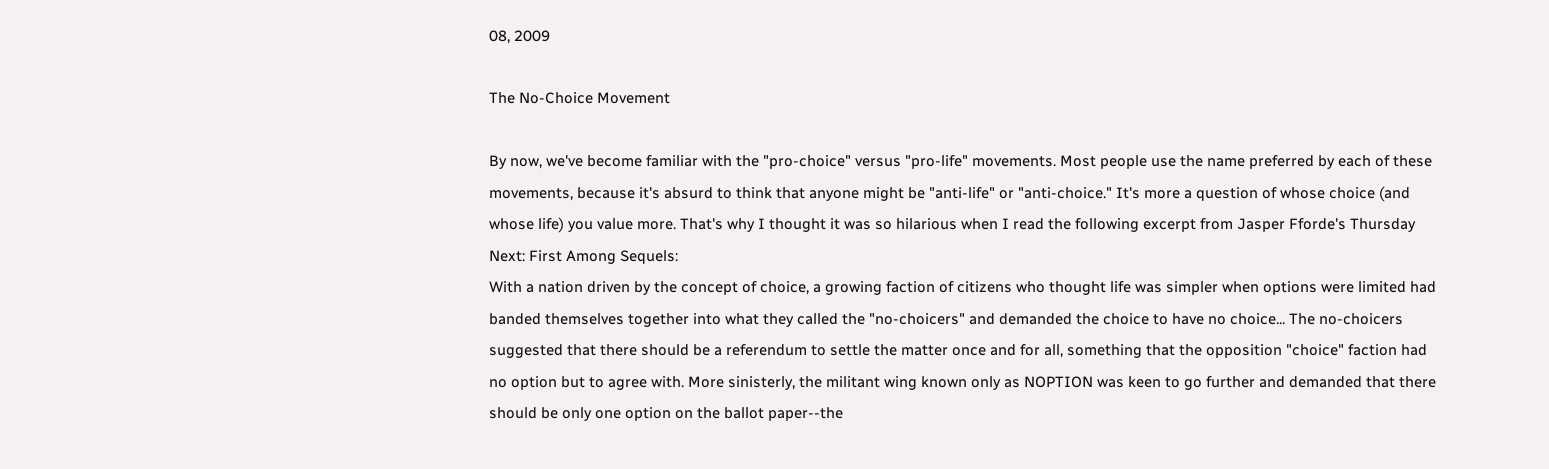08, 2009

The No-Choice Movement

By now, we've become familiar with the "pro-choice" versus "pro-life" movements. Most people use the name preferred by each of these movements, because it's absurd to think that anyone might be "anti-life" or "anti-choice." It's more a question of whose choice (and whose life) you value more. That's why I thought it was so hilarious when I read the following excerpt from Jasper Fforde's Thursday Next: First Among Sequels:
With a nation driven by the concept of choice, a growing faction of citizens who thought life was simpler when options were limited had banded themselves together into what they called the "no-choicers" and demanded the choice to have no choice... The no-choicers suggested that there should be a referendum to settle the matter once and for all, something that the opposition "choice" faction had no option but to agree with. More sinisterly, the militant wing known only as NOPTION was keen to go further and demanded that there should be only one option on the ballot paper--the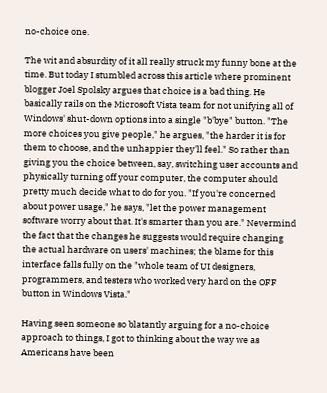no-choice one.

The wit and absurdity of it all really struck my funny bone at the time. But today I stumbled across this article where prominent blogger Joel Spolsky argues that choice is a bad thing. He basically rails on the Microsoft Vista team for not unifying all of Windows' shut-down options into a single "b'bye" button. "The more choices you give people," he argues, "the harder it is for them to choose, and the unhappier they'll feel." So rather than giving you the choice between, say, switching user accounts and physically turning off your computer, the computer should pretty much decide what to do for you. "If you're concerned about power usage," he says, "let the power management software worry about that. It's smarter than you are." Nevermind the fact that the changes he suggests would require changing the actual hardware on users' machines; the blame for this interface falls fully on the "whole team of UI designers, programmers, and testers who worked very hard on the OFF button in Windows Vista."

Having seen someone so blatantly arguing for a no-choice approach to things, I got to thinking about the way we as Americans have been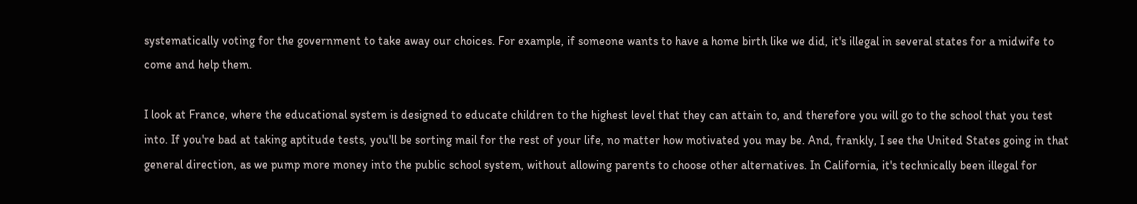systematically voting for the government to take away our choices. For example, if someone wants to have a home birth like we did, it's illegal in several states for a midwife to come and help them.

I look at France, where the educational system is designed to educate children to the highest level that they can attain to, and therefore you will go to the school that you test into. If you're bad at taking aptitude tests, you'll be sorting mail for the rest of your life, no matter how motivated you may be. And, frankly, I see the United States going in that general direction, as we pump more money into the public school system, without allowing parents to choose other alternatives. In California, it's technically been illegal for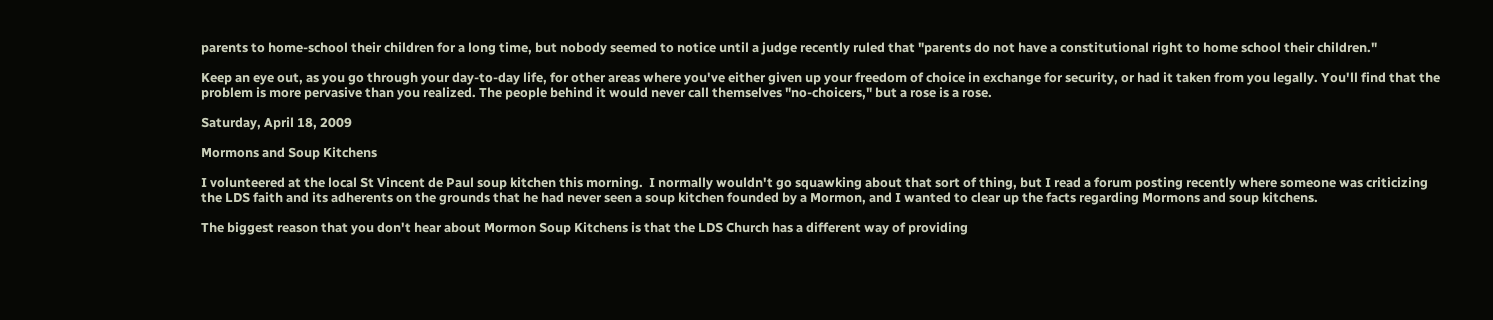parents to home-school their children for a long time, but nobody seemed to notice until a judge recently ruled that "parents do not have a constitutional right to home school their children."

Keep an eye out, as you go through your day-to-day life, for other areas where you've either given up your freedom of choice in exchange for security, or had it taken from you legally. You'll find that the problem is more pervasive than you realized. The people behind it would never call themselves "no-choicers," but a rose is a rose.

Saturday, April 18, 2009

Mormons and Soup Kitchens

I volunteered at the local St Vincent de Paul soup kitchen this morning.  I normally wouldn't go squawking about that sort of thing, but I read a forum posting recently where someone was criticizing the LDS faith and its adherents on the grounds that he had never seen a soup kitchen founded by a Mormon, and I wanted to clear up the facts regarding Mormons and soup kitchens.

The biggest reason that you don't hear about Mormon Soup Kitchens is that the LDS Church has a different way of providing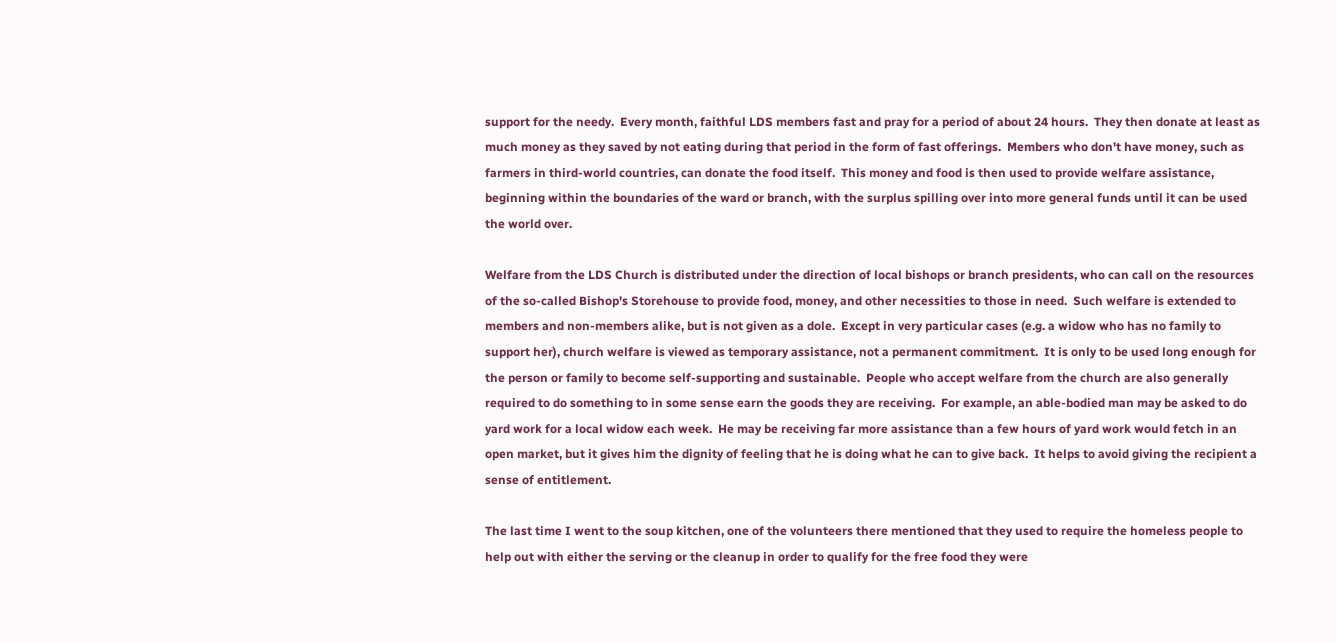support for the needy.  Every month, faithful LDS members fast and pray for a period of about 24 hours.  They then donate at least as much money as they saved by not eating during that period in the form of fast offerings.  Members who don't have money, such as farmers in third-world countries, can donate the food itself.  This money and food is then used to provide welfare assistance, beginning within the boundaries of the ward or branch, with the surplus spilling over into more general funds until it can be used the world over.

Welfare from the LDS Church is distributed under the direction of local bishops or branch presidents, who can call on the resources of the so-called Bishop's Storehouse to provide food, money, and other necessities to those in need.  Such welfare is extended to members and non-members alike, but is not given as a dole.  Except in very particular cases (e.g. a widow who has no family to support her), church welfare is viewed as temporary assistance, not a permanent commitment.  It is only to be used long enough for the person or family to become self-supporting and sustainable.  People who accept welfare from the church are also generally required to do something to in some sense earn the goods they are receiving.  For example, an able-bodied man may be asked to do yard work for a local widow each week.  He may be receiving far more assistance than a few hours of yard work would fetch in an open market, but it gives him the dignity of feeling that he is doing what he can to give back.  It helps to avoid giving the recipient a sense of entitlement.

The last time I went to the soup kitchen, one of the volunteers there mentioned that they used to require the homeless people to help out with either the serving or the cleanup in order to qualify for the free food they were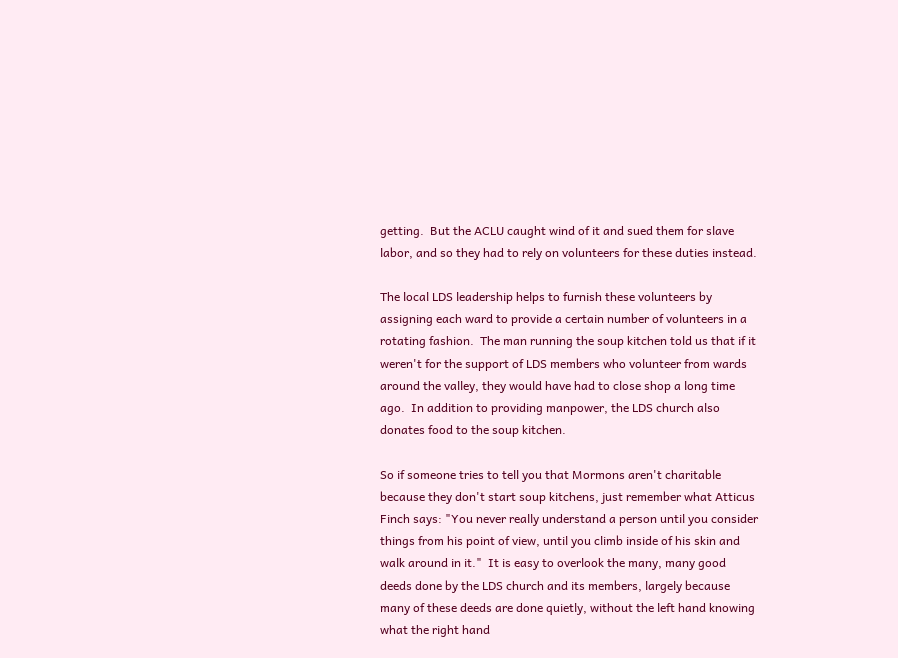getting.  But the ACLU caught wind of it and sued them for slave labor, and so they had to rely on volunteers for these duties instead.

The local LDS leadership helps to furnish these volunteers by assigning each ward to provide a certain number of volunteers in a rotating fashion.  The man running the soup kitchen told us that if it weren't for the support of LDS members who volunteer from wards around the valley, they would have had to close shop a long time ago.  In addition to providing manpower, the LDS church also donates food to the soup kitchen.

So if someone tries to tell you that Mormons aren't charitable because they don't start soup kitchens, just remember what Atticus Finch says: "You never really understand a person until you consider things from his point of view, until you climb inside of his skin and walk around in it."  It is easy to overlook the many, many good deeds done by the LDS church and its members, largely because many of these deeds are done quietly, without the left hand knowing what the right hand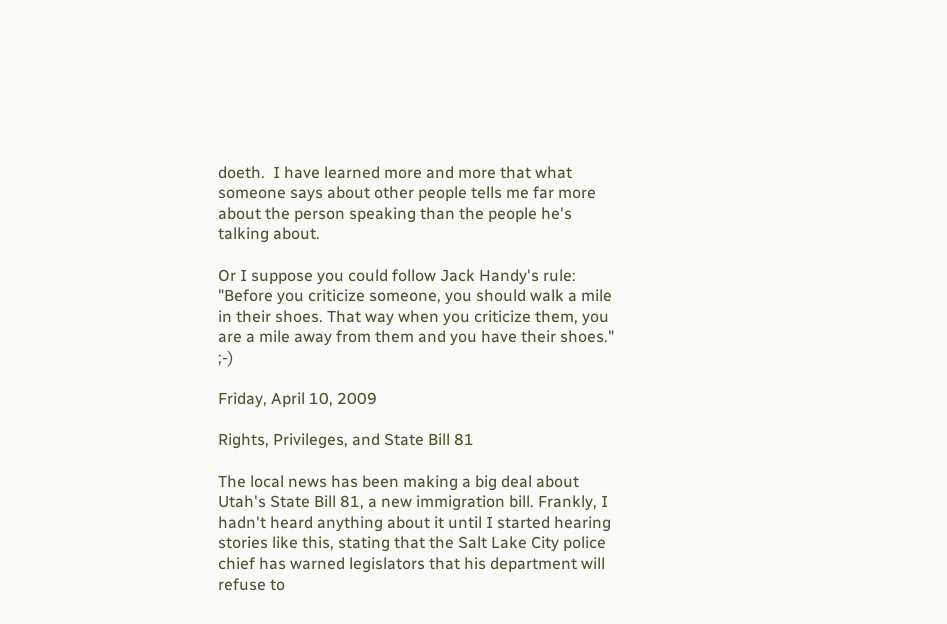doeth.  I have learned more and more that what someone says about other people tells me far more about the person speaking than the people he's talking about.

Or I suppose you could follow Jack Handy's rule: "Before you criticize someone, you should walk a mile in their shoes. That way when you criticize them, you are a mile away from them and you have their shoes."  ;-)

Friday, April 10, 2009

Rights, Privileges, and State Bill 81

The local news has been making a big deal about Utah's State Bill 81, a new immigration bill. Frankly, I hadn't heard anything about it until I started hearing stories like this, stating that the Salt Lake City police chief has warned legislators that his department will refuse to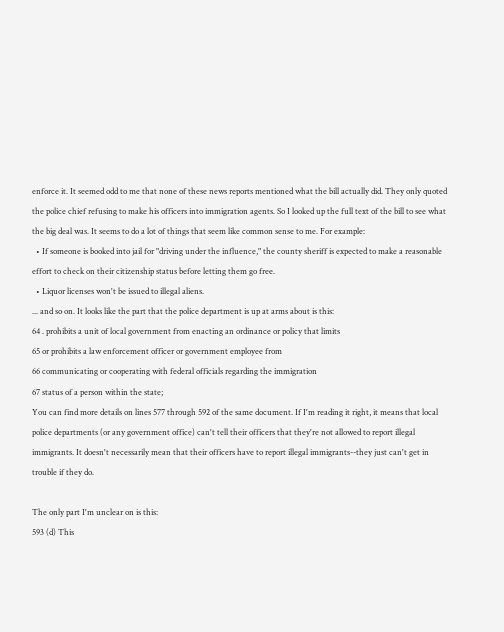enforce it. It seemed odd to me that none of these news reports mentioned what the bill actually did. They only quoted the police chief refusing to make his officers into immigration agents. So I looked up the full text of the bill to see what the big deal was. It seems to do a lot of things that seem like common sense to me. For example:
  • If someone is booked into jail for "driving under the influence," the county sheriff is expected to make a reasonable effort to check on their citizenship status before letting them go free.
  • Liquor licenses won't be issued to illegal aliens.
... and so on. It looks like the part that the police department is up at arms about is this:
64 . prohibits a unit of local government from enacting an ordinance or policy that limits
65 or prohibits a law enforcement officer or government employee from
66 communicating or cooperating with federal officials regarding the immigration
67 status of a person within the state;
You can find more details on lines 577 through 592 of the same document. If I'm reading it right, it means that local police departments (or any government office) can't tell their officers that they're not allowed to report illegal immigrants. It doesn't necessarily mean that their officers have to report illegal immigrants--they just can't get in trouble if they do.

The only part I'm unclear on is this:
593 (d) This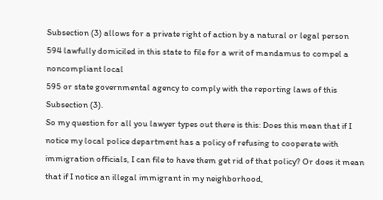Subsection (3) allows for a private right of action by a natural or legal person
594 lawfully domiciled in this state to file for a writ of mandamus to compel a noncompliant local
595 or state governmental agency to comply with the reporting laws of this Subsection (3).
So my question for all you lawyer types out there is this: Does this mean that if I notice my local police department has a policy of refusing to cooperate with immigration officials, I can file to have them get rid of that policy? Or does it mean that if I notice an illegal immigrant in my neighborhood,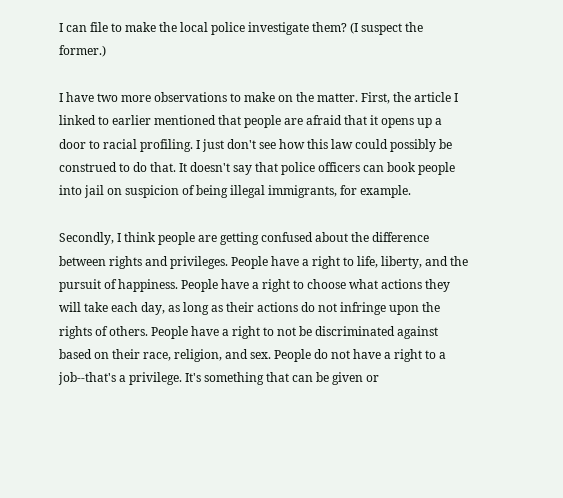I can file to make the local police investigate them? (I suspect the former.)

I have two more observations to make on the matter. First, the article I linked to earlier mentioned that people are afraid that it opens up a door to racial profiling. I just don't see how this law could possibly be construed to do that. It doesn't say that police officers can book people into jail on suspicion of being illegal immigrants, for example.

Secondly, I think people are getting confused about the difference between rights and privileges. People have a right to life, liberty, and the pursuit of happiness. People have a right to choose what actions they will take each day, as long as their actions do not infringe upon the rights of others. People have a right to not be discriminated against based on their race, religion, and sex. People do not have a right to a job--that's a privilege. It's something that can be given or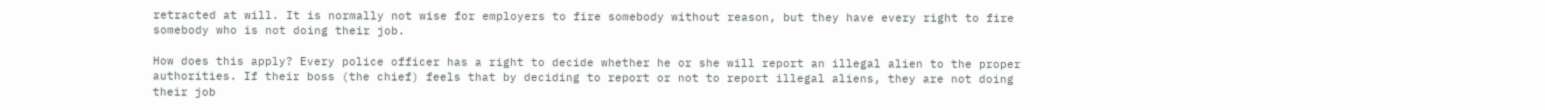retracted at will. It is normally not wise for employers to fire somebody without reason, but they have every right to fire somebody who is not doing their job.

How does this apply? Every police officer has a right to decide whether he or she will report an illegal alien to the proper authorities. If their boss (the chief) feels that by deciding to report or not to report illegal aliens, they are not doing their job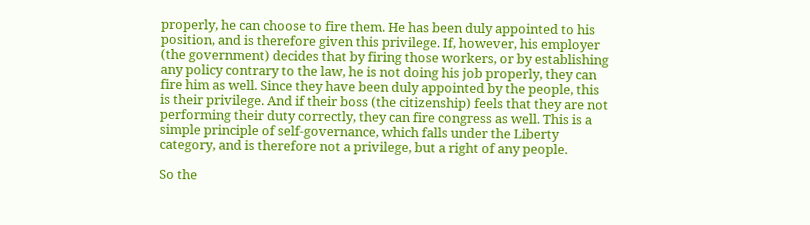properly, he can choose to fire them. He has been duly appointed to his position, and is therefore given this privilege. If, however, his employer (the government) decides that by firing those workers, or by establishing any policy contrary to the law, he is not doing his job properly, they can fire him as well. Since they have been duly appointed by the people, this is their privilege. And if their boss (the citizenship) feels that they are not performing their duty correctly, they can fire congress as well. This is a simple principle of self-governance, which falls under the Liberty category, and is therefore not a privilege, but a right of any people.

So the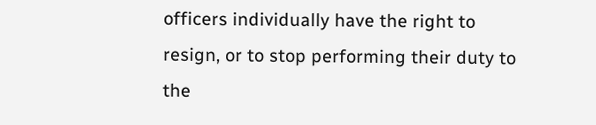officers individually have the right to resign, or to stop performing their duty to the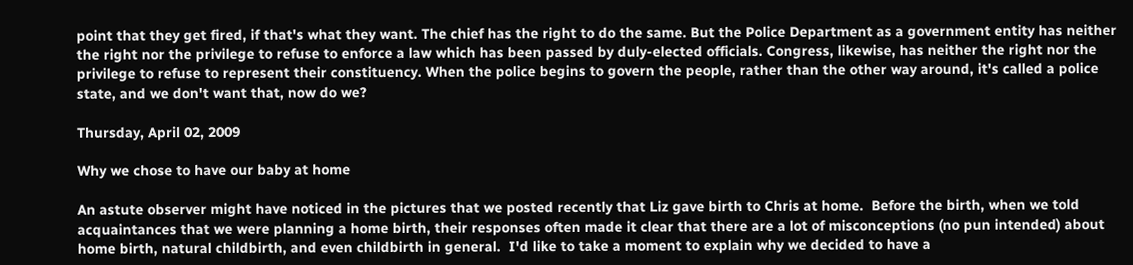point that they get fired, if that's what they want. The chief has the right to do the same. But the Police Department as a government entity has neither the right nor the privilege to refuse to enforce a law which has been passed by duly-elected officials. Congress, likewise, has neither the right nor the privilege to refuse to represent their constituency. When the police begins to govern the people, rather than the other way around, it's called a police state, and we don't want that, now do we?

Thursday, April 02, 2009

Why we chose to have our baby at home

An astute observer might have noticed in the pictures that we posted recently that Liz gave birth to Chris at home.  Before the birth, when we told acquaintances that we were planning a home birth, their responses often made it clear that there are a lot of misconceptions (no pun intended) about home birth, natural childbirth, and even childbirth in general.  I'd like to take a moment to explain why we decided to have a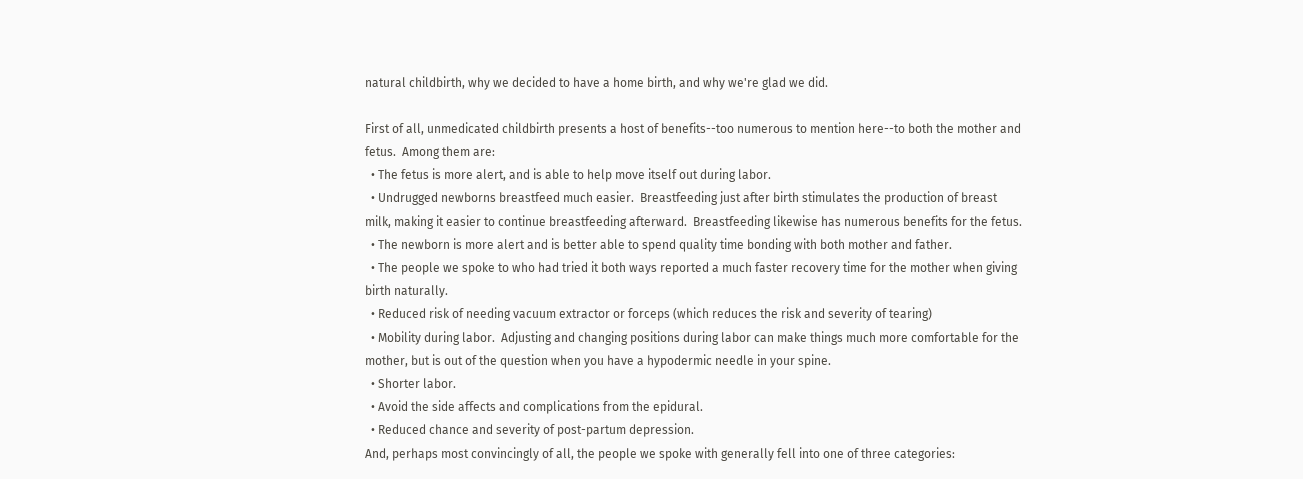natural childbirth, why we decided to have a home birth, and why we're glad we did.

First of all, unmedicated childbirth presents a host of benefits--too numerous to mention here--to both the mother and fetus.  Among them are:
  • The fetus is more alert, and is able to help move itself out during labor.
  • Undrugged newborns breastfeed much easier.  Breastfeeding just after birth stimulates the production of breast milk, making it easier to continue breastfeeding afterward.  Breastfeeding likewise has numerous benefits for the fetus.
  • The newborn is more alert and is better able to spend quality time bonding with both mother and father.
  • The people we spoke to who had tried it both ways reported a much faster recovery time for the mother when giving birth naturally.
  • Reduced risk of needing vacuum extractor or forceps (which reduces the risk and severity of tearing)
  • Mobility during labor.  Adjusting and changing positions during labor can make things much more comfortable for the mother, but is out of the question when you have a hypodermic needle in your spine.
  • Shorter labor.
  • Avoid the side affects and complications from the epidural.
  • Reduced chance and severity of post-partum depression.
And, perhaps most convincingly of all, the people we spoke with generally fell into one of three categories: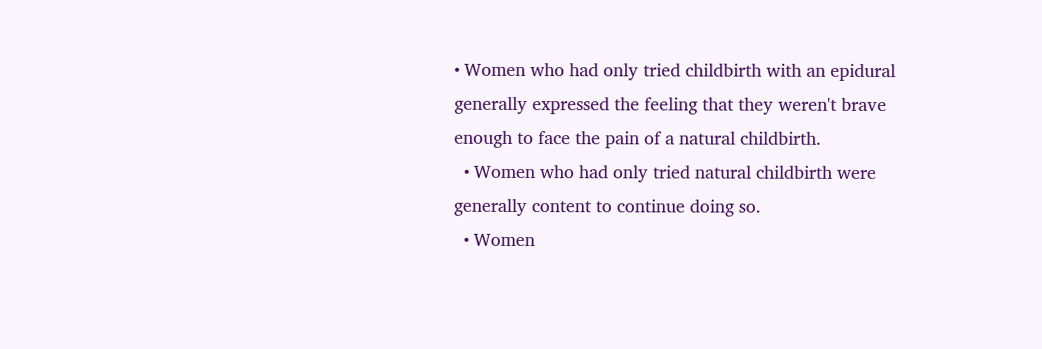• Women who had only tried childbirth with an epidural generally expressed the feeling that they weren't brave enough to face the pain of a natural childbirth.
  • Women who had only tried natural childbirth were generally content to continue doing so.
  • Women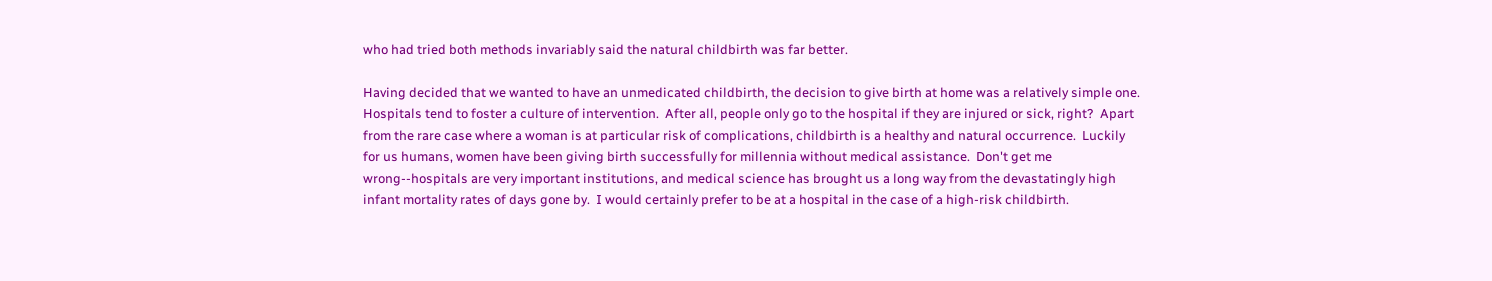who had tried both methods invariably said the natural childbirth was far better.

Having decided that we wanted to have an unmedicated childbirth, the decision to give birth at home was a relatively simple one.  Hospitals tend to foster a culture of intervention.  After all, people only go to the hospital if they are injured or sick, right?  Apart from the rare case where a woman is at particular risk of complications, childbirth is a healthy and natural occurrence.  Luckily for us humans, women have been giving birth successfully for millennia without medical assistance.  Don't get me wrong--hospitals are very important institutions, and medical science has brought us a long way from the devastatingly high infant mortality rates of days gone by.  I would certainly prefer to be at a hospital in the case of a high-risk childbirth.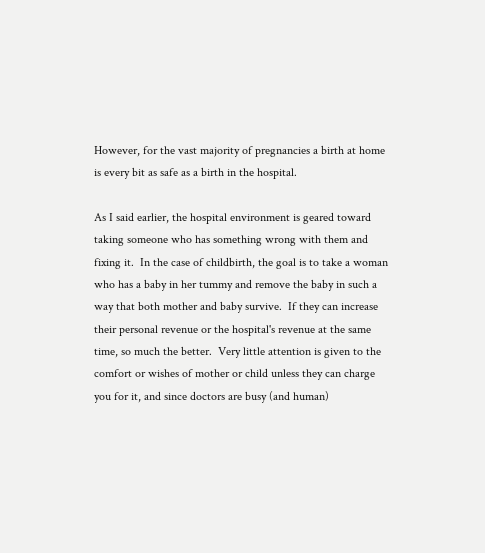However, for the vast majority of pregnancies a birth at home is every bit as safe as a birth in the hospital.

As I said earlier, the hospital environment is geared toward taking someone who has something wrong with them and fixing it.  In the case of childbirth, the goal is to take a woman who has a baby in her tummy and remove the baby in such a way that both mother and baby survive.  If they can increase their personal revenue or the hospital's revenue at the same time, so much the better.  Very little attention is given to the comfort or wishes of mother or child unless they can charge you for it, and since doctors are busy (and human)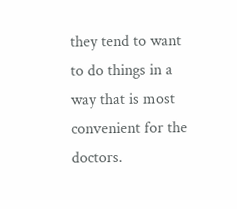they tend to want to do things in a way that is most convenient for the doctors.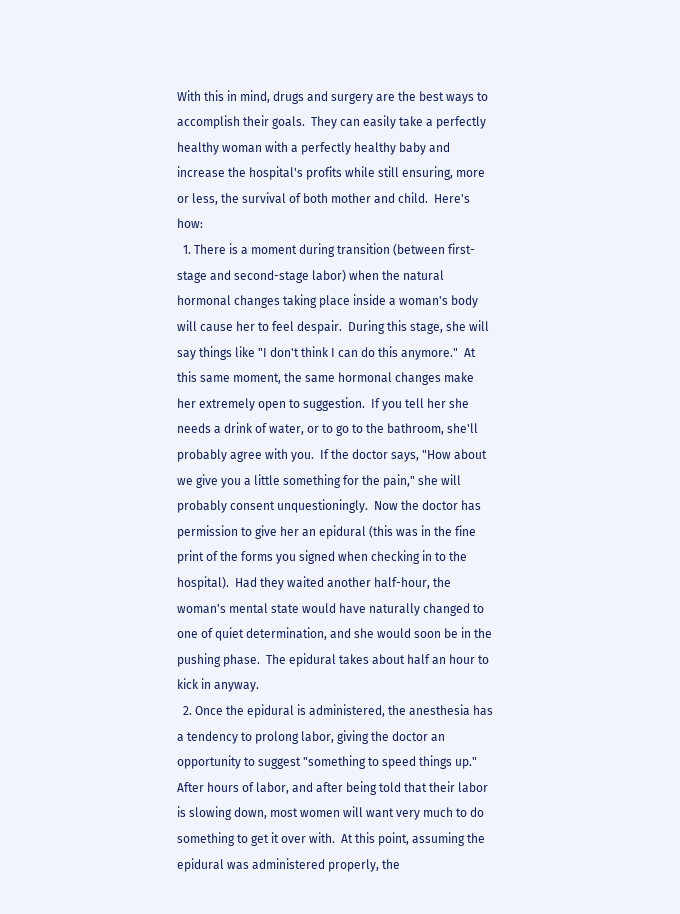With this in mind, drugs and surgery are the best ways to accomplish their goals.  They can easily take a perfectly healthy woman with a perfectly healthy baby and increase the hospital's profits while still ensuring, more or less, the survival of both mother and child.  Here's how:
  1. There is a moment during transition (between first-stage and second-stage labor) when the natural hormonal changes taking place inside a woman's body will cause her to feel despair.  During this stage, she will say things like "I don't think I can do this anymore."  At this same moment, the same hormonal changes make her extremely open to suggestion.  If you tell her she needs a drink of water, or to go to the bathroom, she'll probably agree with you.  If the doctor says, "How about we give you a little something for the pain," she will probably consent unquestioningly.  Now the doctor has permission to give her an epidural (this was in the fine print of the forms you signed when checking in to the hospital).  Had they waited another half-hour, the woman's mental state would have naturally changed to one of quiet determination, and she would soon be in the pushing phase.  The epidural takes about half an hour to kick in anyway.
  2. Once the epidural is administered, the anesthesia has a tendency to prolong labor, giving the doctor an opportunity to suggest "something to speed things up."  After hours of labor, and after being told that their labor is slowing down, most women will want very much to do something to get it over with.  At this point, assuming the epidural was administered properly, the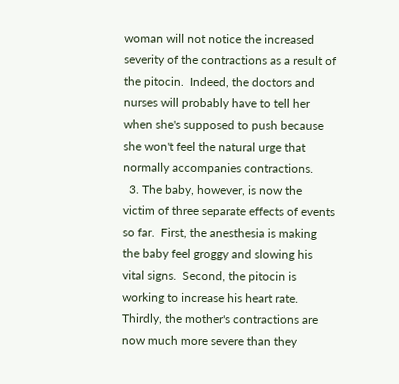woman will not notice the increased severity of the contractions as a result of the pitocin.  Indeed, the doctors and nurses will probably have to tell her when she's supposed to push because she won't feel the natural urge that normally accompanies contractions.
  3. The baby, however, is now the victim of three separate effects of events so far.  First, the anesthesia is making the baby feel groggy and slowing his vital signs.  Second, the pitocin is working to increase his heart rate.  Thirdly, the mother's contractions are now much more severe than they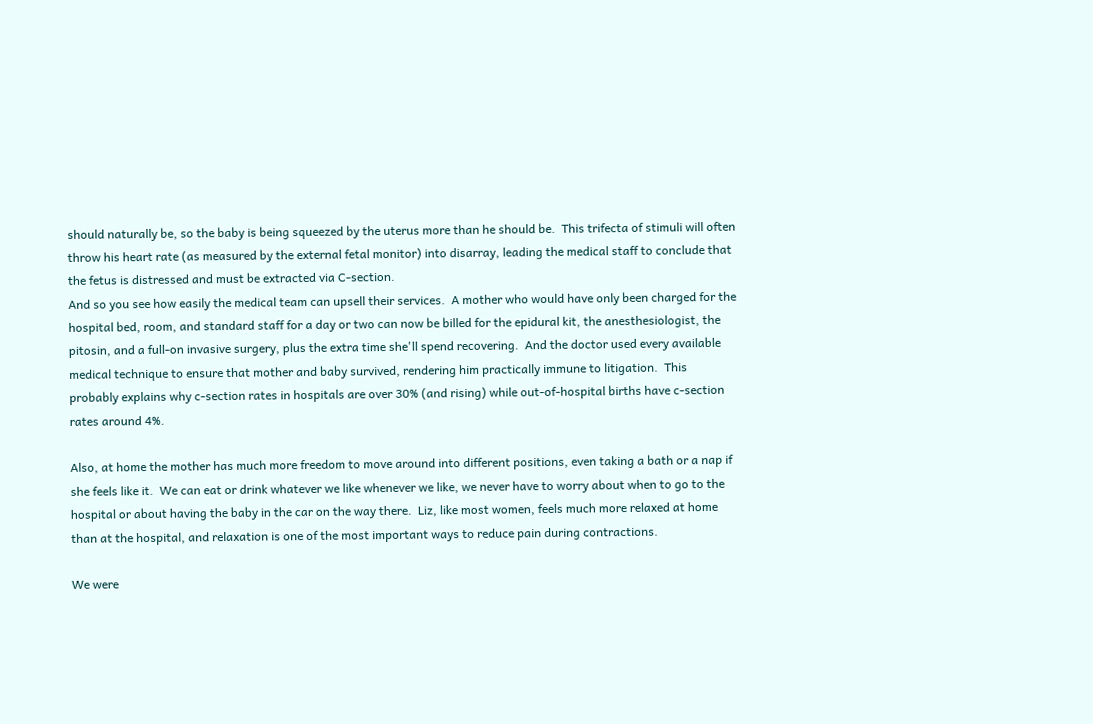should naturally be, so the baby is being squeezed by the uterus more than he should be.  This trifecta of stimuli will often throw his heart rate (as measured by the external fetal monitor) into disarray, leading the medical staff to conclude that the fetus is distressed and must be extracted via C-section.
And so you see how easily the medical team can upsell their services.  A mother who would have only been charged for the hospital bed, room, and standard staff for a day or two can now be billed for the epidural kit, the anesthesiologist, the pitosin, and a full-on invasive surgery, plus the extra time she'll spend recovering.  And the doctor used every available medical technique to ensure that mother and baby survived, rendering him practically immune to litigation.  This probably explains why c-section rates in hospitals are over 30% (and rising) while out-of-hospital births have c-section rates around 4%.

Also, at home the mother has much more freedom to move around into different positions, even taking a bath or a nap if she feels like it.  We can eat or drink whatever we like whenever we like, we never have to worry about when to go to the hospital or about having the baby in the car on the way there.  Liz, like most women, feels much more relaxed at home than at the hospital, and relaxation is one of the most important ways to reduce pain during contractions.

We were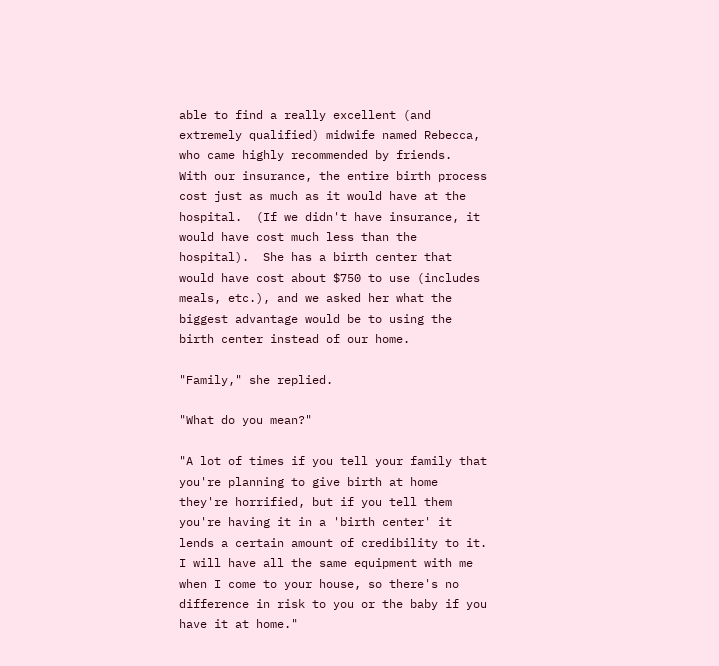able to find a really excellent (and extremely qualified) midwife named Rebecca, who came highly recommended by friends.  With our insurance, the entire birth process cost just as much as it would have at the hospital.  (If we didn't have insurance, it would have cost much less than the hospital).  She has a birth center that would have cost about $750 to use (includes meals, etc.), and we asked her what the biggest advantage would be to using the birth center instead of our home.

"Family," she replied.

"What do you mean?"

"A lot of times if you tell your family that you're planning to give birth at home they're horrified, but if you tell them you're having it in a 'birth center' it lends a certain amount of credibility to it.  I will have all the same equipment with me when I come to your house, so there's no difference in risk to you or the baby if you have it at home."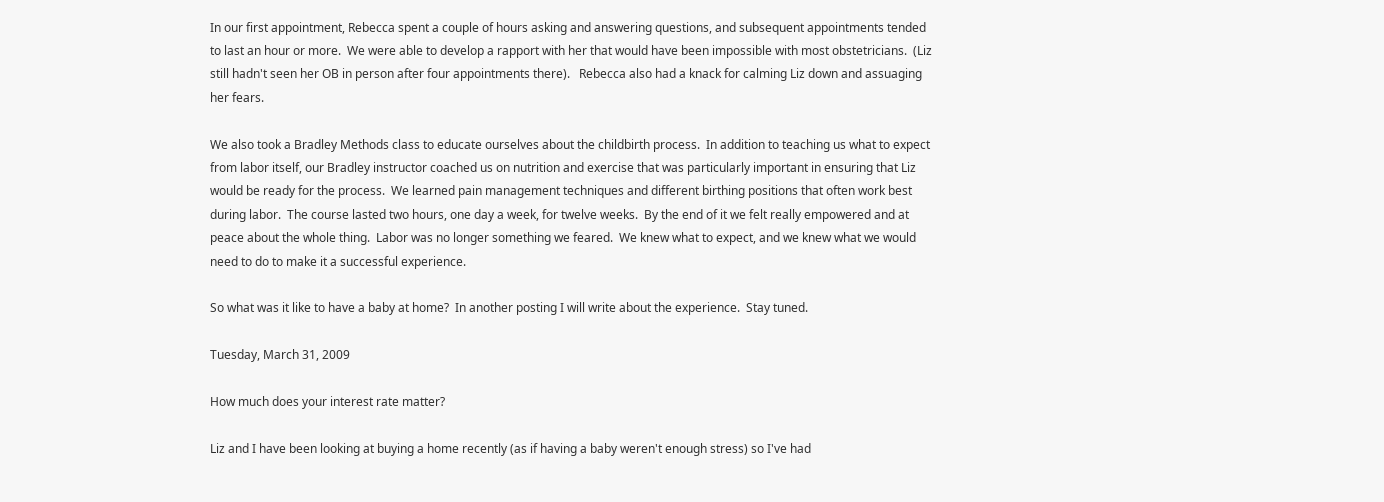In our first appointment, Rebecca spent a couple of hours asking and answering questions, and subsequent appointments tended to last an hour or more.  We were able to develop a rapport with her that would have been impossible with most obstetricians.  (Liz still hadn't seen her OB in person after four appointments there).   Rebecca also had a knack for calming Liz down and assuaging her fears.

We also took a Bradley Methods class to educate ourselves about the childbirth process.  In addition to teaching us what to expect from labor itself, our Bradley instructor coached us on nutrition and exercise that was particularly important in ensuring that Liz would be ready for the process.  We learned pain management techniques and different birthing positions that often work best during labor.  The course lasted two hours, one day a week, for twelve weeks.  By the end of it we felt really empowered and at peace about the whole thing.  Labor was no longer something we feared.  We knew what to expect, and we knew what we would need to do to make it a successful experience.

So what was it like to have a baby at home?  In another posting I will write about the experience.  Stay tuned.

Tuesday, March 31, 2009

How much does your interest rate matter?

Liz and I have been looking at buying a home recently (as if having a baby weren't enough stress) so I've had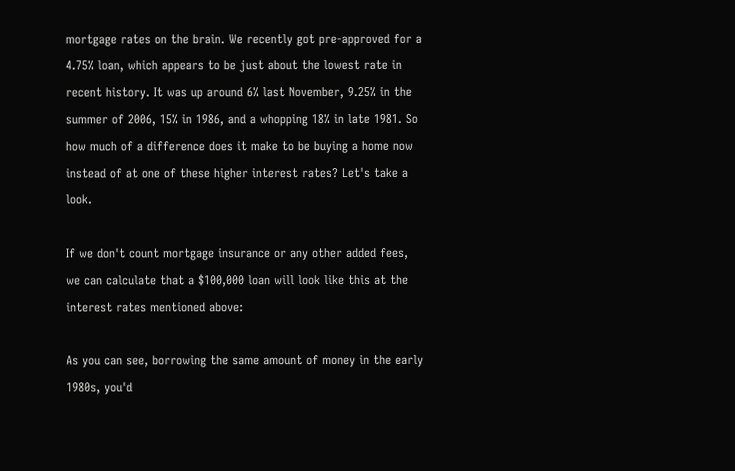mortgage rates on the brain. We recently got pre-approved for a 4.75% loan, which appears to be just about the lowest rate in recent history. It was up around 6% last November, 9.25% in the summer of 2006, 15% in 1986, and a whopping 18% in late 1981. So how much of a difference does it make to be buying a home now instead of at one of these higher interest rates? Let's take a look.

If we don't count mortgage insurance or any other added fees, we can calculate that a $100,000 loan will look like this at the interest rates mentioned above:

As you can see, borrowing the same amount of money in the early 1980s, you'd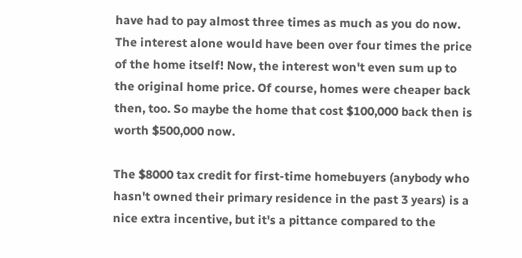have had to pay almost three times as much as you do now. The interest alone would have been over four times the price of the home itself! Now, the interest won't even sum up to the original home price. Of course, homes were cheaper back then, too. So maybe the home that cost $100,000 back then is worth $500,000 now.

The $8000 tax credit for first-time homebuyers (anybody who hasn't owned their primary residence in the past 3 years) is a nice extra incentive, but it's a pittance compared to the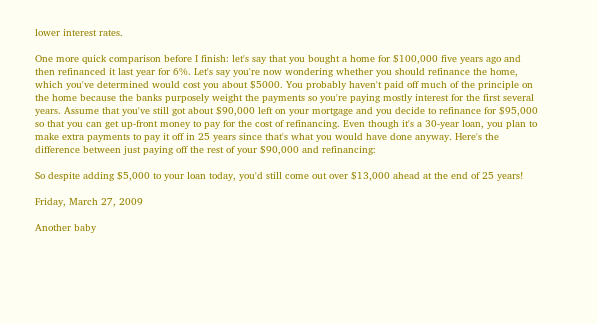lower interest rates.

One more quick comparison before I finish: let's say that you bought a home for $100,000 five years ago and then refinanced it last year for 6%. Let's say you're now wondering whether you should refinance the home, which you've determined would cost you about $5000. You probably haven't paid off much of the principle on the home because the banks purposely weight the payments so you're paying mostly interest for the first several years. Assume that you've still got about $90,000 left on your mortgage and you decide to refinance for $95,000 so that you can get up-front money to pay for the cost of refinancing. Even though it's a 30-year loan, you plan to make extra payments to pay it off in 25 years since that's what you would have done anyway. Here's the difference between just paying off the rest of your $90,000 and refinancing:

So despite adding $5,000 to your loan today, you'd still come out over $13,000 ahead at the end of 25 years!

Friday, March 27, 2009

Another baby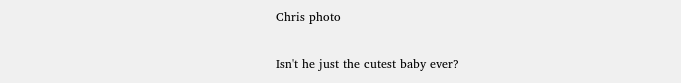Chris photo

Isn't he just the cutest baby ever?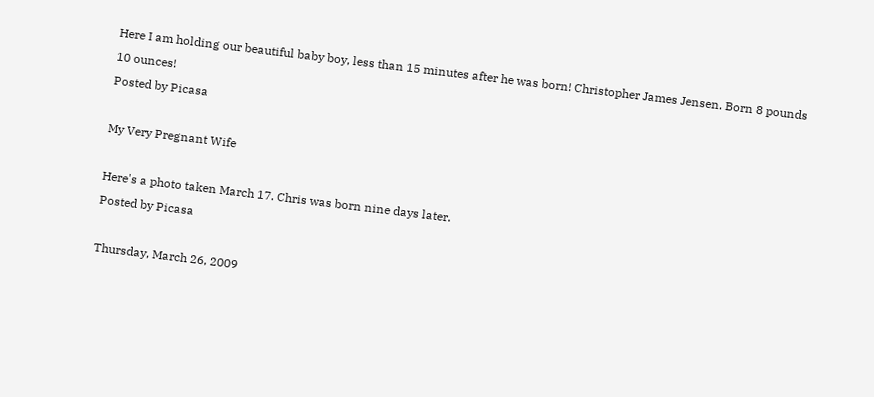Here I am holding our beautiful baby boy, less than 15 minutes after he was born! Christopher James Jensen. Born 8 pounds 10 ounces!
Posted by Picasa

My Very Pregnant Wife

Here's a photo taken March 17. Chris was born nine days later.
Posted by Picasa

Thursday, March 26, 2009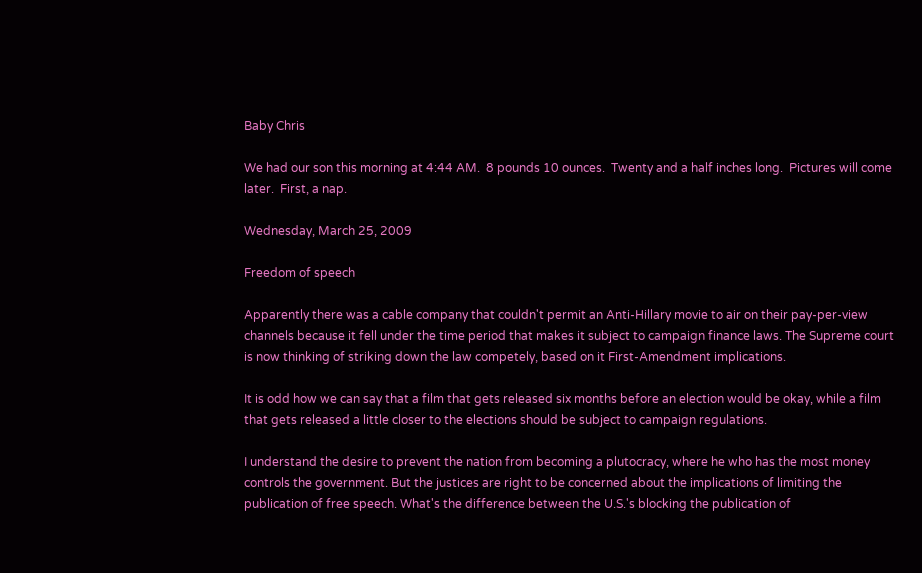Baby Chris

We had our son this morning at 4:44 AM.  8 pounds 10 ounces.  Twenty and a half inches long.  Pictures will come later.  First, a nap.

Wednesday, March 25, 2009

Freedom of speech

Apparently there was a cable company that couldn't permit an Anti-Hillary movie to air on their pay-per-view channels because it fell under the time period that makes it subject to campaign finance laws. The Supreme court is now thinking of striking down the law competely, based on it First-Amendment implications.

It is odd how we can say that a film that gets released six months before an election would be okay, while a film that gets released a little closer to the elections should be subject to campaign regulations.

I understand the desire to prevent the nation from becoming a plutocracy, where he who has the most money controls the government. But the justices are right to be concerned about the implications of limiting the publication of free speech. What's the difference between the U.S.'s blocking the publication of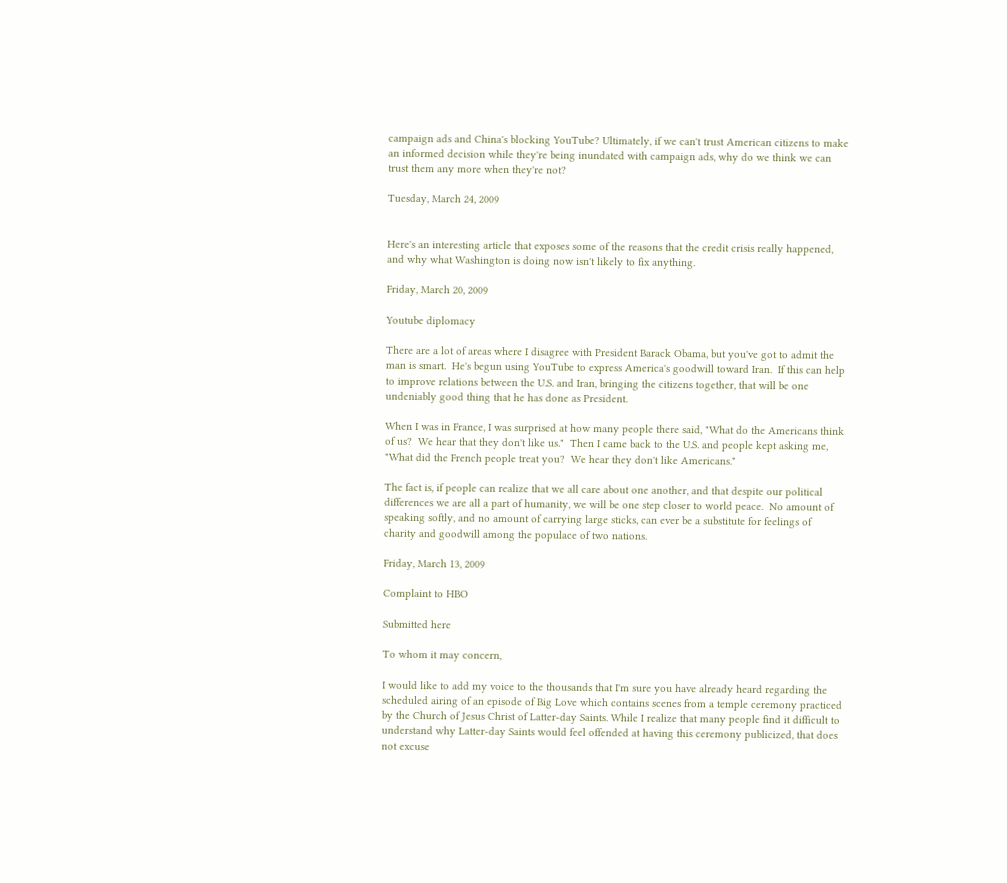campaign ads and China's blocking YouTube? Ultimately, if we can't trust American citizens to make an informed decision while they're being inundated with campaign ads, why do we think we can trust them any more when they're not?

Tuesday, March 24, 2009


Here's an interesting article that exposes some of the reasons that the credit crisis really happened, and why what Washington is doing now isn't likely to fix anything.

Friday, March 20, 2009

Youtube diplomacy

There are a lot of areas where I disagree with President Barack Obama, but you've got to admit the man is smart.  He's begun using YouTube to express America's goodwill toward Iran.  If this can help to improve relations between the U.S. and Iran, bringing the citizens together, that will be one undeniably good thing that he has done as President.

When I was in France, I was surprised at how many people there said, "What do the Americans think of us?  We hear that they don't like us."  Then I came back to the U.S. and people kept asking me, "What did the French people treat you?  We hear they don't like Americans."

The fact is, if people can realize that we all care about one another, and that despite our political differences we are all a part of humanity, we will be one step closer to world peace.  No amount of speaking softly, and no amount of carrying large sticks, can ever be a substitute for feelings of charity and goodwill among the populace of two nations.

Friday, March 13, 2009

Complaint to HBO

Submitted here

To whom it may concern,

I would like to add my voice to the thousands that I'm sure you have already heard regarding the scheduled airing of an episode of Big Love which contains scenes from a temple ceremony practiced by the Church of Jesus Christ of Latter-day Saints. While I realize that many people find it difficult to understand why Latter-day Saints would feel offended at having this ceremony publicized, that does not excuse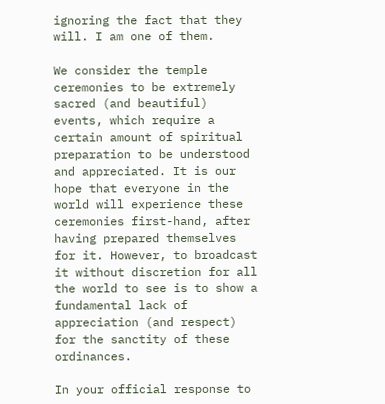ignoring the fact that they will. I am one of them.

We consider the temple ceremonies to be extremely sacred (and beautiful) events, which require a certain amount of spiritual preparation to be understood and appreciated. It is our hope that everyone in the world will experience these ceremonies first-hand, after having prepared themselves for it. However, to broadcast it without discretion for all the world to see is to show a fundamental lack of appreciation (and respect) for the sanctity of these ordinances.

In your official response to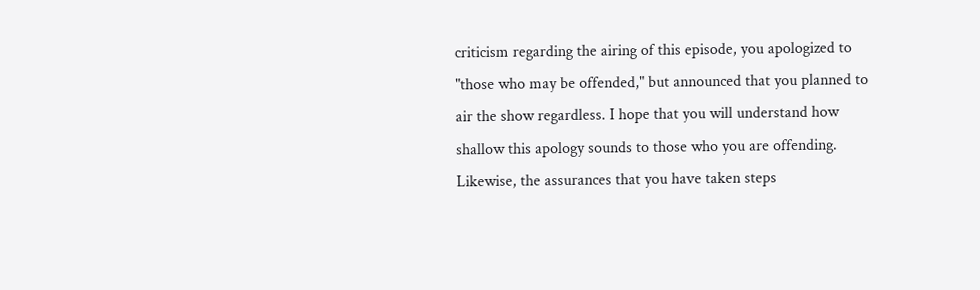criticism regarding the airing of this episode, you apologized to "those who may be offended," but announced that you planned to air the show regardless. I hope that you will understand how shallow this apology sounds to those who you are offending. Likewise, the assurances that you have taken steps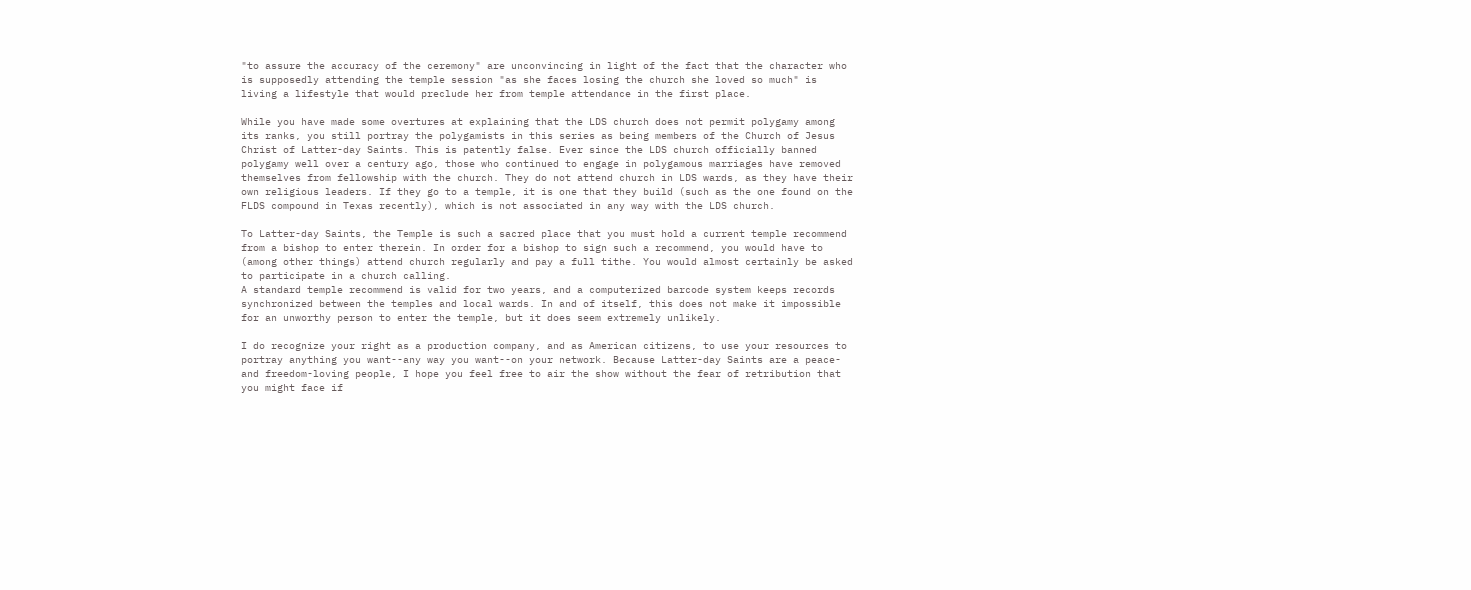"to assure the accuracy of the ceremony" are unconvincing in light of the fact that the character who is supposedly attending the temple session "as she faces losing the church she loved so much" is living a lifestyle that would preclude her from temple attendance in the first place.

While you have made some overtures at explaining that the LDS church does not permit polygamy among its ranks, you still portray the polygamists in this series as being members of the Church of Jesus Christ of Latter-day Saints. This is patently false. Ever since the LDS church officially banned polygamy well over a century ago, those who continued to engage in polygamous marriages have removed themselves from fellowship with the church. They do not attend church in LDS wards, as they have their own religious leaders. If they go to a temple, it is one that they build (such as the one found on the FLDS compound in Texas recently), which is not associated in any way with the LDS church.

To Latter-day Saints, the Temple is such a sacred place that you must hold a current temple recommend from a bishop to enter therein. In order for a bishop to sign such a recommend, you would have to (among other things) attend church regularly and pay a full tithe. You would almost certainly be asked to participate in a church calling.
A standard temple recommend is valid for two years, and a computerized barcode system keeps records synchronized between the temples and local wards. In and of itself, this does not make it impossible for an unworthy person to enter the temple, but it does seem extremely unlikely.

I do recognize your right as a production company, and as American citizens, to use your resources to portray anything you want--any way you want--on your network. Because Latter-day Saints are a peace- and freedom-loving people, I hope you feel free to air the show without the fear of retribution that you might face if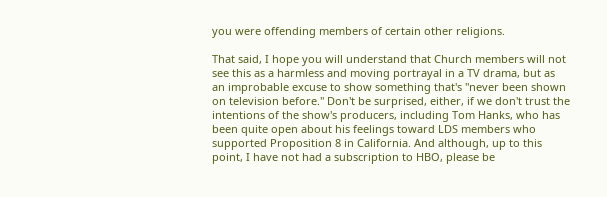you were offending members of certain other religions.

That said, I hope you will understand that Church members will not see this as a harmless and moving portrayal in a TV drama, but as an improbable excuse to show something that's "never been shown on television before." Don't be surprised, either, if we don't trust the intentions of the show's producers, including Tom Hanks, who has been quite open about his feelings toward LDS members who supported Proposition 8 in California. And although, up to this point, I have not had a subscription to HBO, please be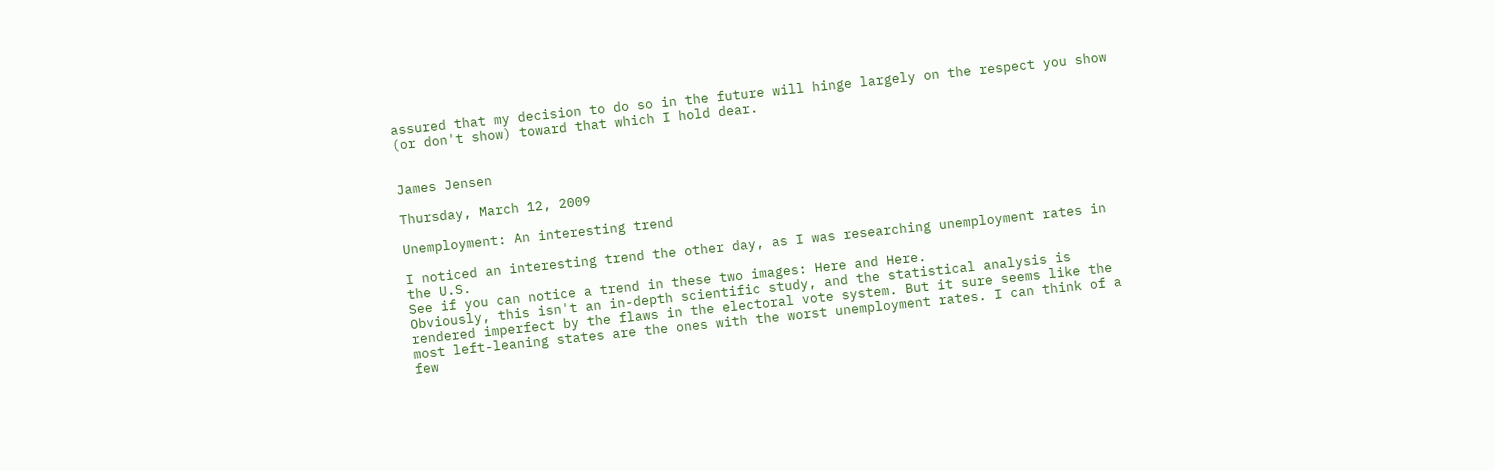assured that my decision to do so in the future will hinge largely on the respect you show (or don't show) toward that which I hold dear.


James Jensen

Thursday, March 12, 2009

Unemployment: An interesting trend

I noticed an interesting trend the other day, as I was researching unemployment rates in the U.S.
See if you can notice a trend in these two images: Here and Here.
Obviously, this isn't an in-depth scientific study, and the statistical analysis is rendered imperfect by the flaws in the electoral vote system. But it sure seems like the most left-leaning states are the ones with the worst unemployment rates. I can think of a few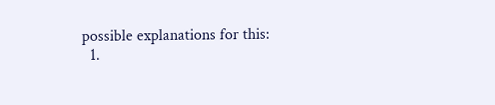possible explanations for this:
  1.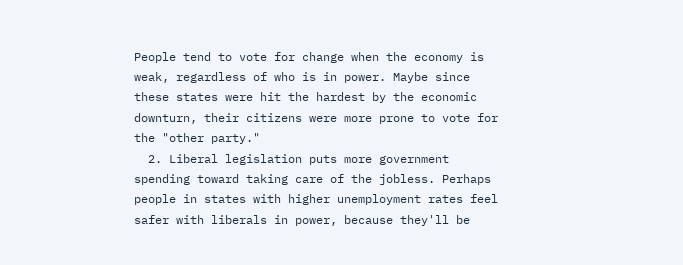People tend to vote for change when the economy is weak, regardless of who is in power. Maybe since these states were hit the hardest by the economic downturn, their citizens were more prone to vote for the "other party."
  2. Liberal legislation puts more government spending toward taking care of the jobless. Perhaps people in states with higher unemployment rates feel safer with liberals in power, because they'll be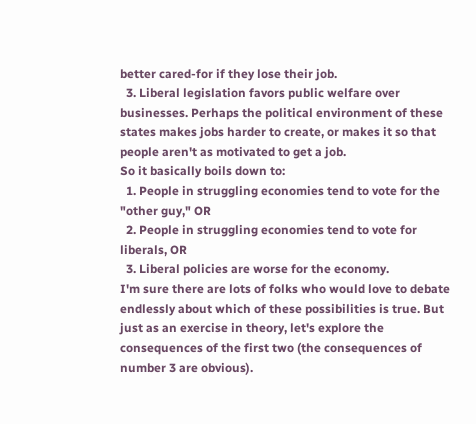better cared-for if they lose their job.
  3. Liberal legislation favors public welfare over businesses. Perhaps the political environment of these states makes jobs harder to create, or makes it so that people aren't as motivated to get a job.
So it basically boils down to:
  1. People in struggling economies tend to vote for the "other guy," OR
  2. People in struggling economies tend to vote for liberals, OR
  3. Liberal policies are worse for the economy.
I'm sure there are lots of folks who would love to debate endlessly about which of these possibilities is true. But just as an exercise in theory, let's explore the consequences of the first two (the consequences of number 3 are obvious).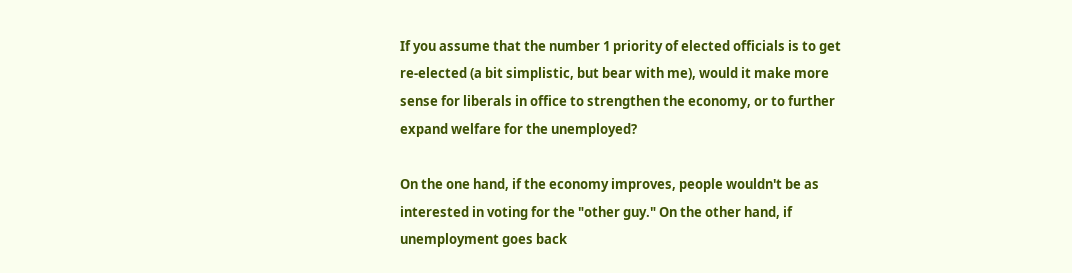If you assume that the number 1 priority of elected officials is to get re-elected (a bit simplistic, but bear with me), would it make more sense for liberals in office to strengthen the economy, or to further expand welfare for the unemployed?

On the one hand, if the economy improves, people wouldn't be as interested in voting for the "other guy." On the other hand, if unemployment goes back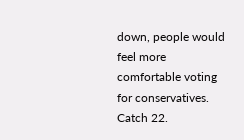down, people would feel more comfortable voting for conservatives. Catch 22.